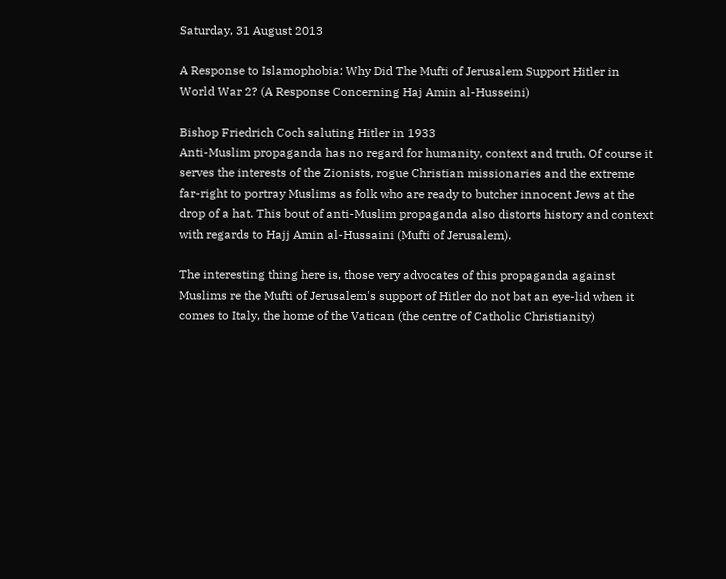Saturday, 31 August 2013

A Response to Islamophobia: Why Did The Mufti of Jerusalem Support Hitler in World War 2? (A Response Concerning Haj Amin al-Husseini)

Bishop Friedrich Coch saluting Hitler in 1933
Anti-Muslim propaganda has no regard for humanity, context and truth. Of course it serves the interests of the Zionists, rogue Christian missionaries and the extreme far-right to portray Muslims as folk who are ready to butcher innocent Jews at the drop of a hat. This bout of anti-Muslim propaganda also distorts history and context with regards to Hajj Amin al-Hussaini (Mufti of Jerusalem).

The interesting thing here is, those very advocates of this propaganda against Muslims re the Mufti of Jerusalem's support of Hitler do not bat an eye-lid when it comes to Italy, the home of the Vatican (the centre of Catholic Christianity)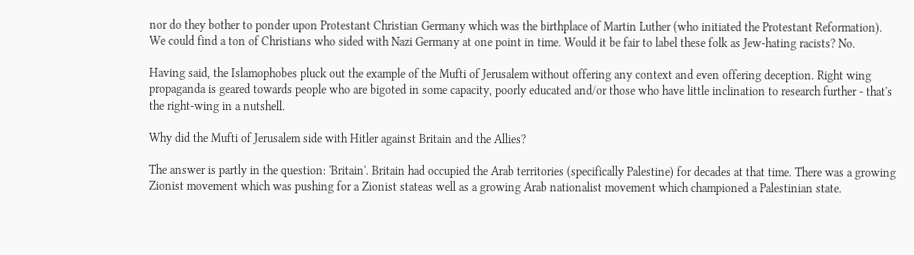nor do they bother to ponder upon Protestant Christian Germany which was the birthplace of Martin Luther (who initiated the Protestant Reformation). We could find a ton of Christians who sided with Nazi Germany at one point in time. Would it be fair to label these folk as Jew-hating racists? No.

Having said, the Islamophobes pluck out the example of the Mufti of Jerusalem without offering any context and even offering deception. Right wing propaganda is geared towards people who are bigoted in some capacity, poorly educated and/or those who have little inclination to research further - that's the right-wing in a nutshell.

Why did the Mufti of Jerusalem side with Hitler against Britain and the Allies?

The answer is partly in the question: 'Britain'. Britain had occupied the Arab territories (specifically Palestine) for decades at that time. There was a growing Zionist movement which was pushing for a Zionist stateas well as a growing Arab nationalist movement which championed a Palestinian state.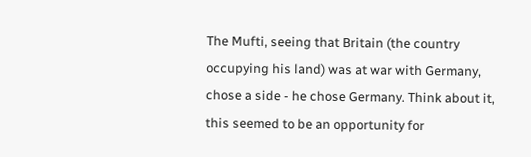The Mufti, seeing that Britain (the country occupying his land) was at war with Germany, chose a side - he chose Germany. Think about it, this seemed to be an opportunity for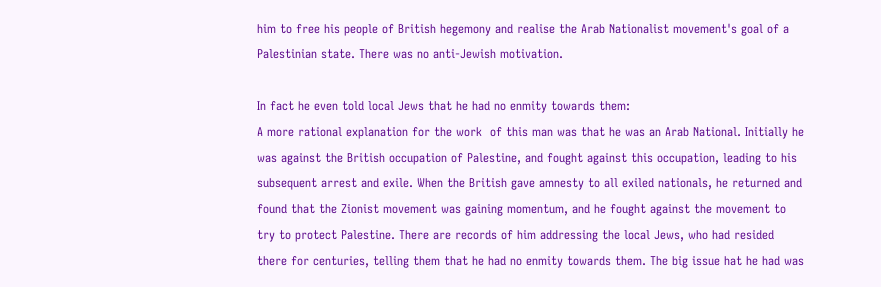him to free his people of British hegemony and realise the Arab Nationalist movement's goal of a Palestinian state. There was no anti-Jewish motivation.

In fact he even told local Jews that he had no enmity towards them:
A more rational explanation for the work  of this man was that he was an Arab National. Initially he was against the British occupation of Palestine, and fought against this occupation, leading to his subsequent arrest and exile. When the British gave amnesty to all exiled nationals, he returned and found that the Zionist movement was gaining momentum, and he fought against the movement to try to protect Palestine. There are records of him addressing the local Jews, who had resided there for centuries, telling them that he had no enmity towards them. The big issue hat he had was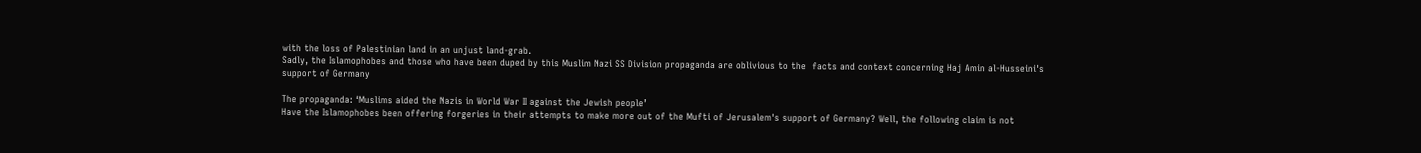with the loss of Palestinian land in an unjust land-grab.
Sadly, the Islamophobes and those who have been duped by this Muslim Nazi SS Division propaganda are oblivious to the  facts and context concerning Haj Amin al-Husseini's support of Germany

The propaganda: ‘Muslims aided the Nazis in World War II against the Jewish people’
Have the Islamophobes been offering forgeries in their attempts to make more out of the Mufti of Jerusalem's support of Germany? Well, the following claim is not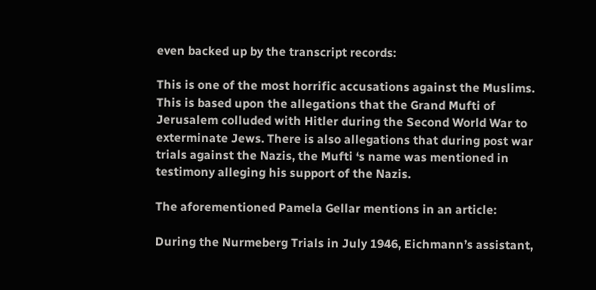even backed up by the transcript records:

This is one of the most horrific accusations against the Muslims. This is based upon the allegations that the Grand Mufti of Jerusalem colluded with Hitler during the Second World War to exterminate Jews. There is also allegations that during post war trials against the Nazis, the Mufti ‘s name was mentioned in testimony alleging his support of the Nazis.

The aforementioned Pamela Gellar mentions in an article:

During the Nurmeberg Trials in July 1946, Eichmann’s assistant,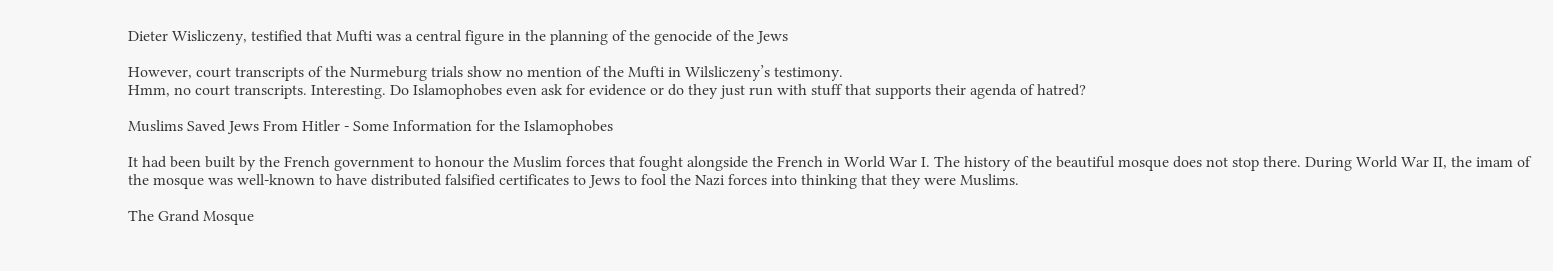Dieter Wisliczeny, testified that Mufti was a central figure in the planning of the genocide of the Jews

However, court transcripts of the Nurmeburg trials show no mention of the Mufti in Wilsliczeny’s testimony.
Hmm, no court transcripts. Interesting. Do Islamophobes even ask for evidence or do they just run with stuff that supports their agenda of hatred?

Muslims Saved Jews From Hitler - Some Information for the Islamophobes

It had been built by the French government to honour the Muslim forces that fought alongside the French in World War I. The history of the beautiful mosque does not stop there. During World War II, the imam of the mosque was well-known to have distributed falsified certificates to Jews to fool the Nazi forces into thinking that they were Muslims.

The Grand Mosque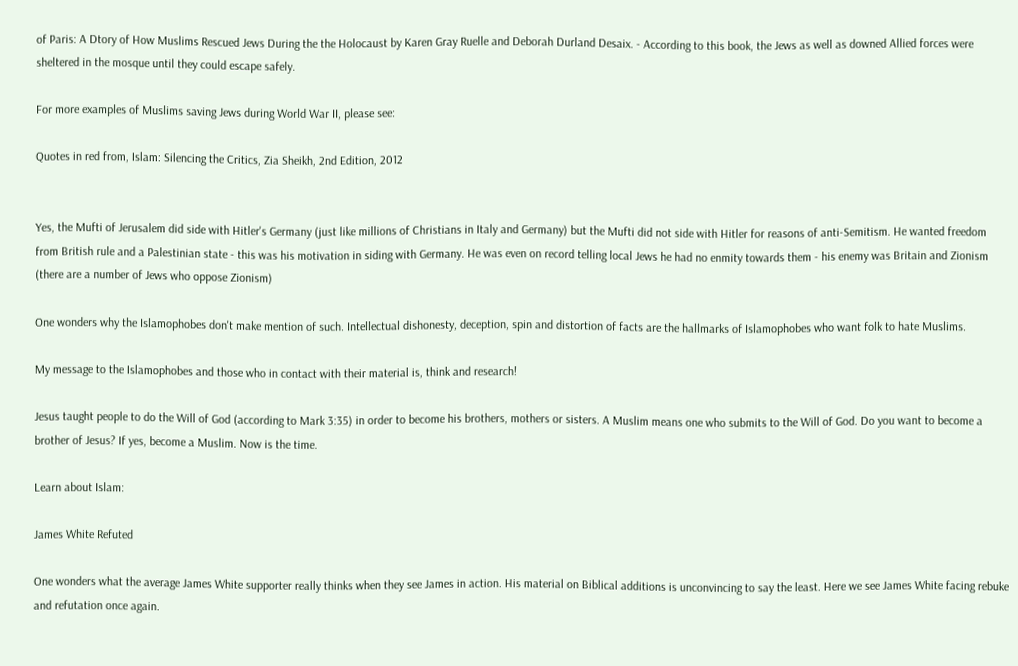of Paris: A Dtory of How Muslims Rescued Jews During the the Holocaust by Karen Gray Ruelle and Deborah Durland Desaix. - According to this book, the Jews as well as downed Allied forces were sheltered in the mosque until they could escape safely.

For more examples of Muslims saving Jews during World War II, please see:

Quotes in red from, Islam: Silencing the Critics, Zia Sheikh, 2nd Edition, 2012


Yes, the Mufti of Jerusalem did side with Hitler's Germany (just like millions of Christians in Italy and Germany) but the Mufti did not side with Hitler for reasons of anti-Semitism. He wanted freedom from British rule and a Palestinian state - this was his motivation in siding with Germany. He was even on record telling local Jews he had no enmity towards them - his enemy was Britain and Zionism (there are a number of Jews who oppose Zionism)

One wonders why the Islamophobes don't make mention of such. Intellectual dishonesty, deception, spin and distortion of facts are the hallmarks of Islamophobes who want folk to hate Muslims.

My message to the Islamophobes and those who in contact with their material is, think and research!

Jesus taught people to do the Will of God (according to Mark 3:35) in order to become his brothers, mothers or sisters. A Muslim means one who submits to the Will of God. Do you want to become a brother of Jesus? If yes, become a Muslim. Now is the time.

Learn about Islam:

James White Refuted

One wonders what the average James White supporter really thinks when they see James in action. His material on Biblical additions is unconvincing to say the least. Here we see James White facing rebuke and refutation once again.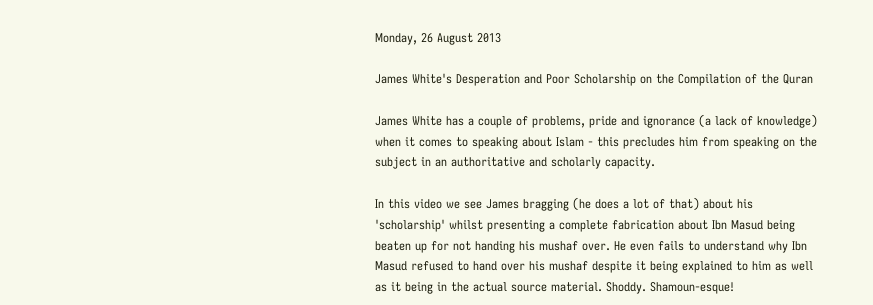Monday, 26 August 2013

James White's Desperation and Poor Scholarship on the Compilation of the Quran

James White has a couple of problems, pride and ignorance (a lack of knowledge) when it comes to speaking about Islam - this precludes him from speaking on the subject in an authoritative and scholarly capacity.

In this video we see James bragging (he does a lot of that) about his 'scholarship' whilst presenting a complete fabrication about Ibn Masud being beaten up for not handing his mushaf over. He even fails to understand why Ibn Masud refused to hand over his mushaf despite it being explained to him as well as it being in the actual source material. Shoddy. Shamoun-esque!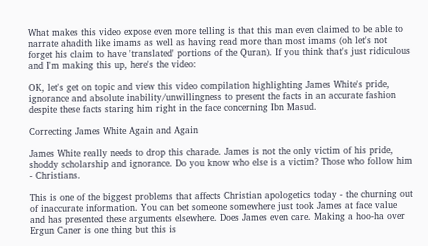What makes this video expose even more telling is that this man even claimed to be able to narrate ahadith like imams as well as having read more than most imams (oh let's not forget his claim to have 'translated' portions of the Quran). If you think that's just ridiculous and I'm making this up, here's the video:

OK, let's get on topic and view this video compilation highlighting James White's pride, ignorance and absolute inability/unwillingness to present the facts in an accurate fashion despite these facts staring him right in the face concerning Ibn Masud.

Correcting James White Again and Again

James White really needs to drop this charade. James is not the only victim of his pride, shoddy scholarship and ignorance. Do you know who else is a victim? Those who follow him - Christians.

This is one of the biggest problems that affects Christian apologetics today - the churning out of inaccurate information. You can bet someone somewhere just took James at face value and has presented these arguments elsewhere. Does James even care. Making a hoo-ha over Ergun Caner is one thing but this is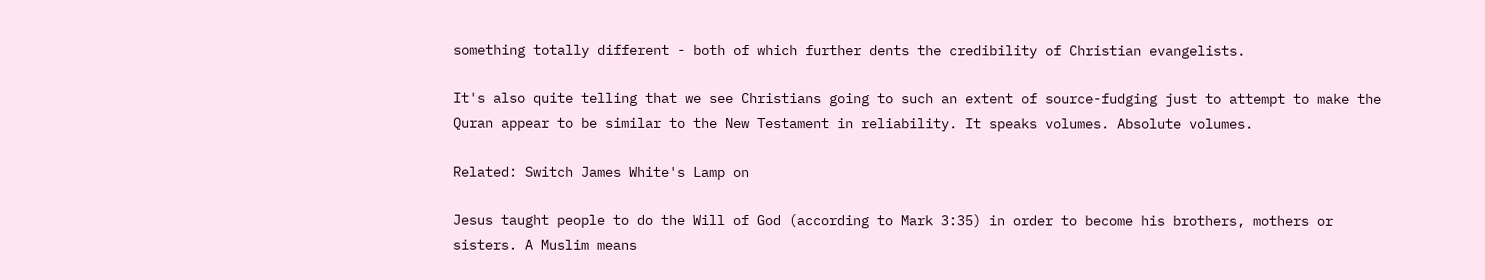something totally different - both of which further dents the credibility of Christian evangelists.

It's also quite telling that we see Christians going to such an extent of source-fudging just to attempt to make the Quran appear to be similar to the New Testament in reliability. It speaks volumes. Absolute volumes.

Related: Switch James White's Lamp on

Jesus taught people to do the Will of God (according to Mark 3:35) in order to become his brothers, mothers or sisters. A Muslim means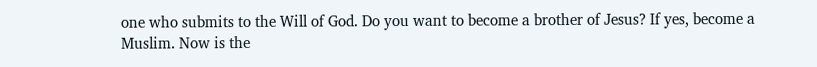one who submits to the Will of God. Do you want to become a brother of Jesus? If yes, become a Muslim. Now is the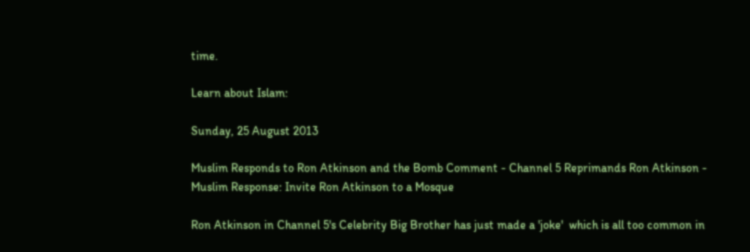time.

Learn about Islam:

Sunday, 25 August 2013

Muslim Responds to Ron Atkinson and the Bomb Comment - Channel 5 Reprimands Ron Atkinson - Muslim Response: Invite Ron Atkinson to a Mosque

Ron Atkinson in Channel 5's Celebrity Big Brother has just made a 'joke'  which is all too common in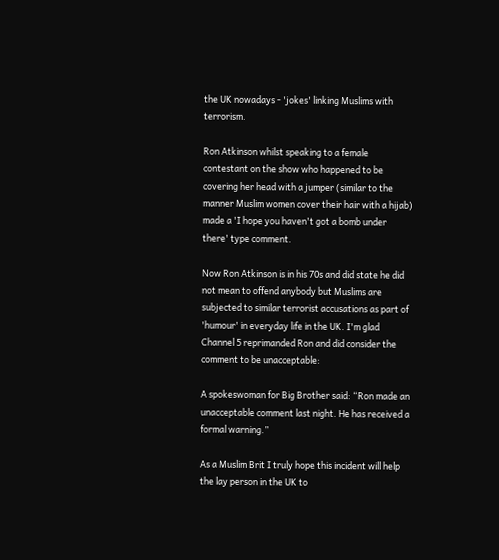the UK nowadays - 'jokes' linking Muslims with terrorism.

Ron Atkinson whilst speaking to a female contestant on the show who happened to be covering her head with a jumper (similar to the manner Muslim women cover their hair with a hijab) made a 'I hope you haven't got a bomb under there' type comment.

Now Ron Atkinson is in his 70s and did state he did not mean to offend anybody but Muslims are subjected to similar terrorist accusations as part of 'humour' in everyday life in the UK. I'm glad Channel 5 reprimanded Ron and did consider the comment to be unacceptable:

A spokeswoman for Big Brother said: “Ron made an unacceptable comment last night. He has received a formal warning.”

As a Muslim Brit I truly hope this incident will help the lay person in the UK to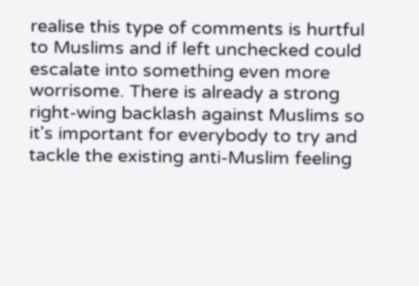realise this type of comments is hurtful to Muslims and if left unchecked could escalate into something even more worrisome. There is already a strong right-wing backlash against Muslims so it's important for everybody to try and tackle the existing anti-Muslim feeling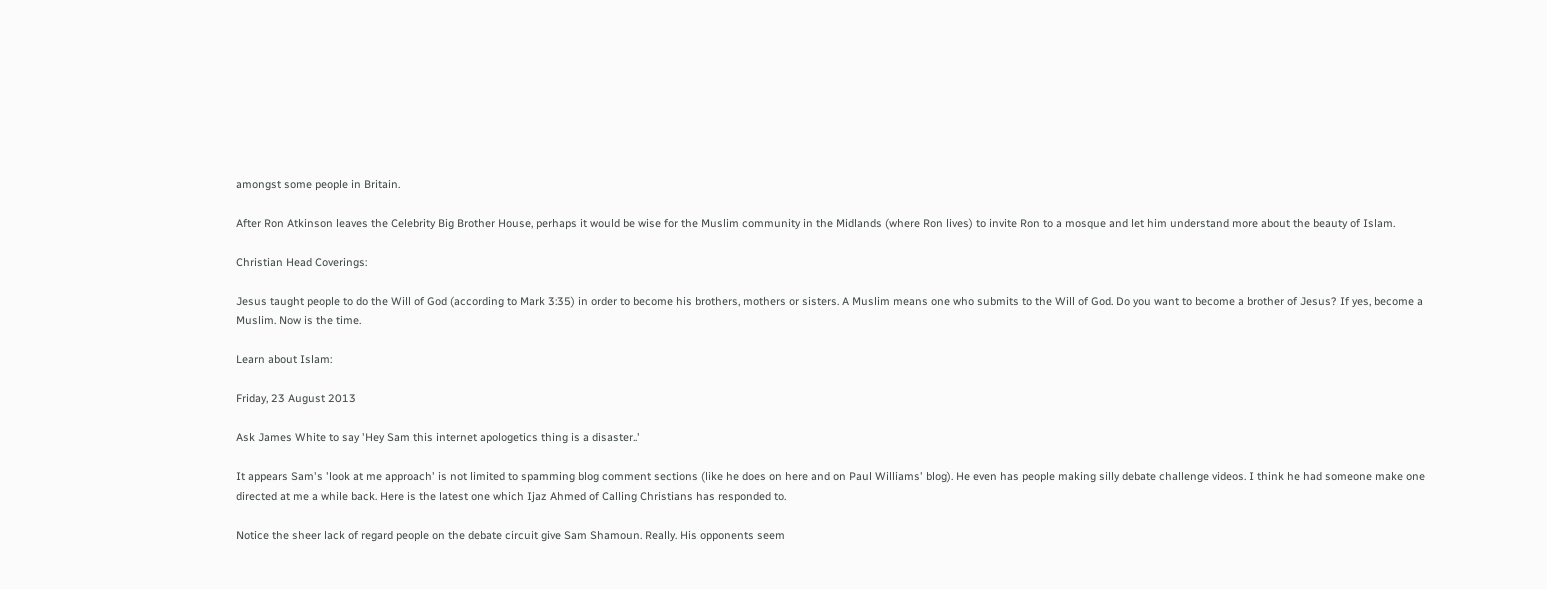amongst some people in Britain.

After Ron Atkinson leaves the Celebrity Big Brother House, perhaps it would be wise for the Muslim community in the Midlands (where Ron lives) to invite Ron to a mosque and let him understand more about the beauty of Islam.

Christian Head Coverings:

Jesus taught people to do the Will of God (according to Mark 3:35) in order to become his brothers, mothers or sisters. A Muslim means one who submits to the Will of God. Do you want to become a brother of Jesus? If yes, become a Muslim. Now is the time.

Learn about Islam:

Friday, 23 August 2013

Ask James White to say 'Hey Sam this internet apologetics thing is a disaster..'

It appears Sam's 'look at me approach' is not limited to spamming blog comment sections (like he does on here and on Paul Williams' blog). He even has people making silly debate challenge videos. I think he had someone make one directed at me a while back. Here is the latest one which Ijaz Ahmed of Calling Christians has responded to.

Notice the sheer lack of regard people on the debate circuit give Sam Shamoun. Really. His opponents seem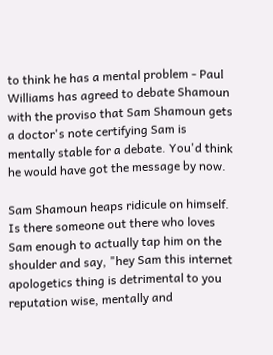to think he has a mental problem - Paul Williams has agreed to debate Shamoun with the proviso that Sam Shamoun gets a doctor's note certifying Sam is mentally stable for a debate. You'd think he would have got the message by now.

Sam Shamoun heaps ridicule on himself. Is there someone out there who loves Sam enough to actually tap him on the shoulder and say, "hey Sam this internet apologetics thing is detrimental to you reputation wise, mentally and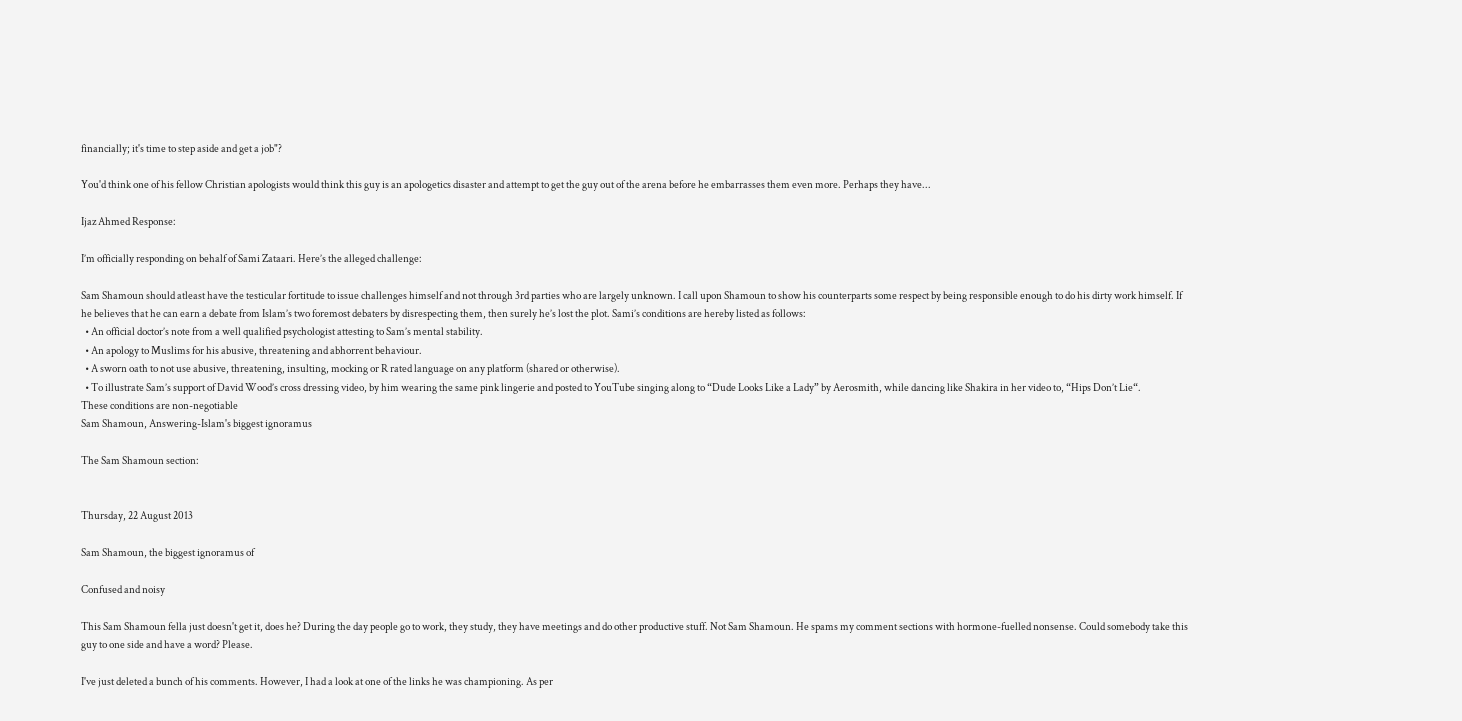financially; it's time to step aside and get a job"?

You'd think one of his fellow Christian apologists would think this guy is an apologetics disaster and attempt to get the guy out of the arena before he embarrasses them even more. Perhaps they have...

Ijaz Ahmed Response:

I’m officially responding on behalf of Sami Zataari. Here’s the alleged challenge:

Sam Shamoun should atleast have the testicular fortitude to issue challenges himself and not through 3rd parties who are largely unknown. I call upon Shamoun to show his counterparts some respect by being responsible enough to do his dirty work himself. If he believes that he can earn a debate from Islam’s two foremost debaters by disrespecting them, then surely he’s lost the plot. Sami’s conditions are hereby listed as follows:
  • An official doctor’s note from a well qualified psychologist attesting to Sam’s mental stability.
  • An apology to Muslims for his abusive, threatening and abhorrent behaviour.
  • A sworn oath to not use abusive, threatening, insulting, mocking or R rated language on any platform (shared or otherwise).
  • To illustrate Sam’s support of David Wood’s cross dressing video, by him wearing the same pink lingerie and posted to YouTube singing along to “Dude Looks Like a Lady” by Aerosmith, while dancing like Shakira in her video to, “Hips Don’t Lie“.
These conditions are non-negotiable
Sam Shamoun, Answering-Islam's biggest ignoramus

The Sam Shamoun section:


Thursday, 22 August 2013

Sam Shamoun, the biggest ignoramus of

Confused and noisy

This Sam Shamoun fella just doesn't get it, does he? During the day people go to work, they study, they have meetings and do other productive stuff. Not Sam Shamoun. He spams my comment sections with hormone-fuelled nonsense. Could somebody take this guy to one side and have a word? Please.

I've just deleted a bunch of his comments. However, I had a look at one of the links he was championing. As per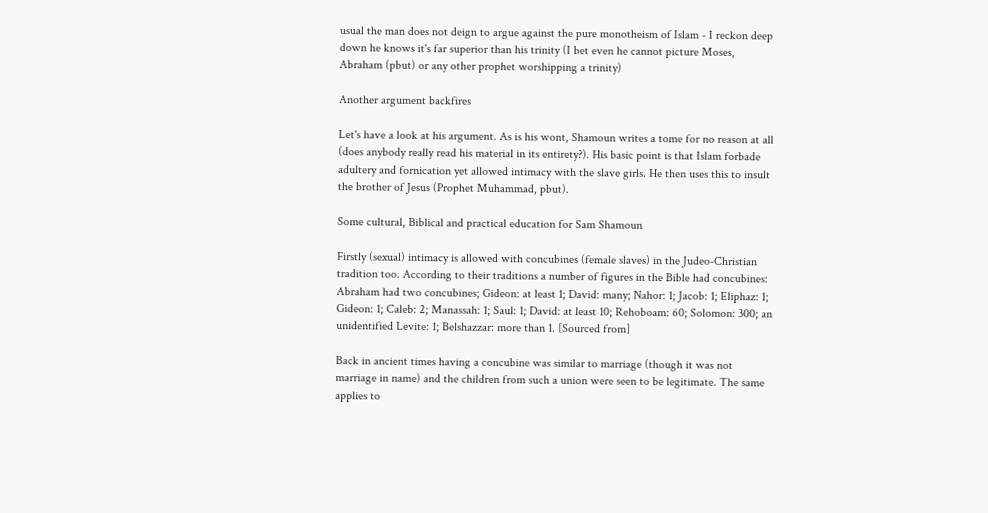usual the man does not deign to argue against the pure monotheism of Islam - I reckon deep down he knows it's far superior than his trinity (I bet even he cannot picture Moses, Abraham (pbut) or any other prophet worshipping a trinity)

Another argument backfires

Let's have a look at his argument. As is his wont, Shamoun writes a tome for no reason at all (does anybody really read his material in its entirety?). His basic point is that Islam forbade adultery and fornication yet allowed intimacy with the slave girls. He then uses this to insult the brother of Jesus (Prophet Muhammad, pbut).

Some cultural, Biblical and practical education for Sam Shamoun

Firstly (sexual) intimacy is allowed with concubines (female slaves) in the Judeo-Christian tradition too. According to their traditions a number of figures in the Bible had concubines: Abraham had two concubines; Gideon: at least 1; David: many; Nahor: 1; Jacob: 1; Eliphaz: 1; Gideon: 1; Caleb: 2; Manassah: 1; Saul: 1; David: at least 10; Rehoboam: 60; Solomon: 300; an unidentified Levite: 1; Belshazzar: more than 1. [Sourced from]

Back in ancient times having a concubine was similar to marriage (though it was not marriage in name) and the children from such a union were seen to be legitimate. The same applies to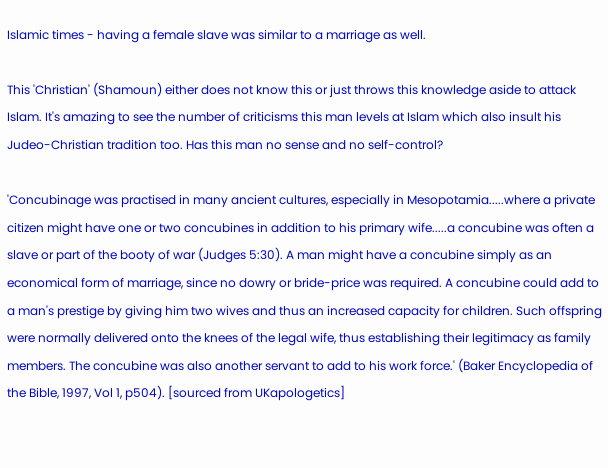Islamic times - having a female slave was similar to a marriage as well.

This 'Christian' (Shamoun) either does not know this or just throws this knowledge aside to attack Islam. It's amazing to see the number of criticisms this man levels at Islam which also insult his Judeo-Christian tradition too. Has this man no sense and no self-control?

'Concubinage was practised in many ancient cultures, especially in Mesopotamia.....where a private citizen might have one or two concubines in addition to his primary wife.....a concubine was often a slave or part of the booty of war (Judges 5:30). A man might have a concubine simply as an economical form of marriage, since no dowry or bride-price was required. A concubine could add to a man's prestige by giving him two wives and thus an increased capacity for children. Such offspring were normally delivered onto the knees of the legal wife, thus establishing their legitimacy as family members. The concubine was also another servant to add to his work force.' (Baker Encyclopedia of the Bible, 1997, Vol 1, p504). [sourced from UKapologetics]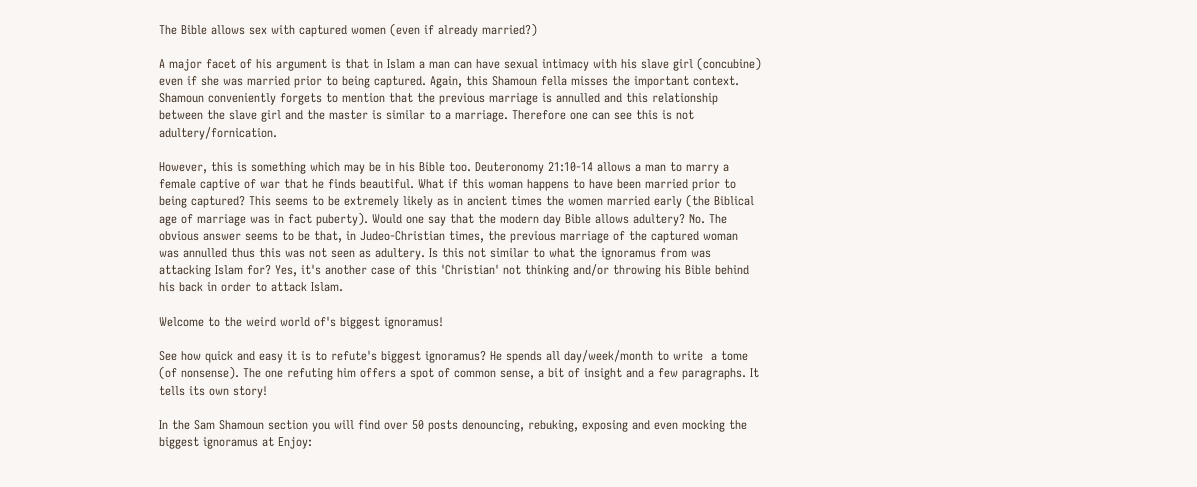The Bible allows sex with captured women (even if already married?)

A major facet of his argument is that in Islam a man can have sexual intimacy with his slave girl (concubine) even if she was married prior to being captured. Again, this Shamoun fella misses the important context. Shamoun conveniently forgets to mention that the previous marriage is annulled and this relationship between the slave girl and the master is similar to a marriage. Therefore one can see this is not adultery/fornication.

However, this is something which may be in his Bible too. Deuteronomy 21:10-14 allows a man to marry a female captive of war that he finds beautiful. What if this woman happens to have been married prior to being captured? This seems to be extremely likely as in ancient times the women married early (the Biblical age of marriage was in fact puberty). Would one say that the modern day Bible allows adultery? No. The obvious answer seems to be that, in Judeo-Christian times, the previous marriage of the captured woman was annulled thus this was not seen as adultery. Is this not similar to what the ignoramus from was attacking Islam for? Yes, it's another case of this 'Christian' not thinking and/or throwing his Bible behind his back in order to attack Islam.

Welcome to the weird world of's biggest ignoramus!

See how quick and easy it is to refute's biggest ignoramus? He spends all day/week/month to write  a tome (of nonsense). The one refuting him offers a spot of common sense, a bit of insight and a few paragraphs. It tells its own story!

In the Sam Shamoun section you will find over 50 posts denouncing, rebuking, exposing and even mocking the biggest ignoramus at Enjoy: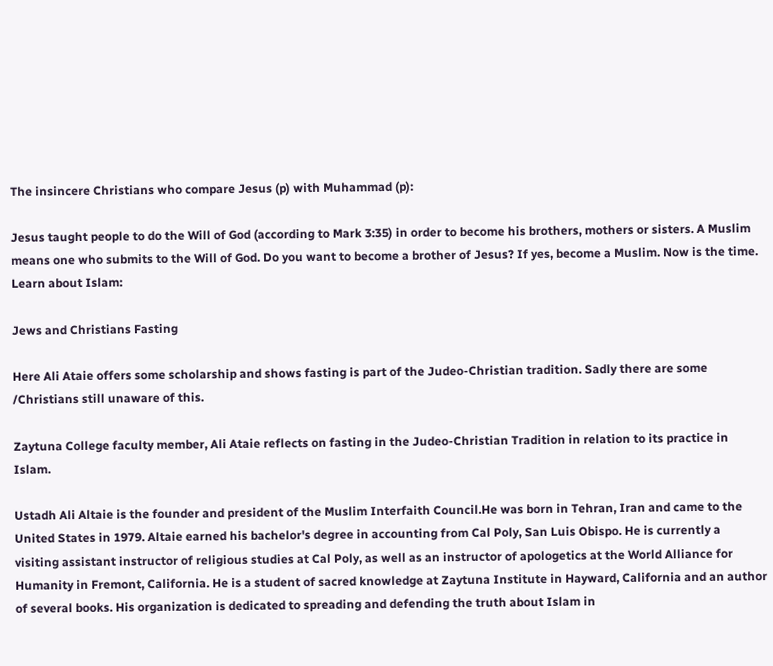The insincere Christians who compare Jesus (p) with Muhammad (p):

Jesus taught people to do the Will of God (according to Mark 3:35) in order to become his brothers, mothers or sisters. A Muslim means one who submits to the Will of God. Do you want to become a brother of Jesus? If yes, become a Muslim. Now is the time.
Learn about Islam:

Jews and Christians Fasting

Here Ali Ataie offers some scholarship and shows fasting is part of the Judeo-Christian tradition. Sadly there are some /Christians still unaware of this.

Zaytuna College faculty member, Ali Ataie reflects on fasting in the Judeo-Christian Tradition in relation to its practice in Islam.

Ustadh Ali Altaie is the founder and president of the Muslim Interfaith Council.He was born in Tehran, Iran and came to the United States in 1979. Altaie earned his bachelor's degree in accounting from Cal Poly, San Luis Obispo. He is currently a visiting assistant instructor of religious studies at Cal Poly, as well as an instructor of apologetics at the World Alliance for Humanity in Fremont, California. He is a student of sacred knowledge at Zaytuna Institute in Hayward, California and an author of several books. His organization is dedicated to spreading and defending the truth about Islam in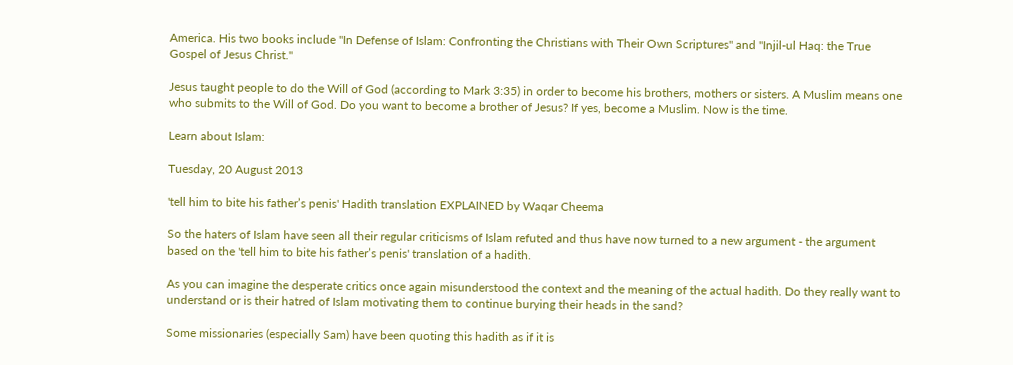America. His two books include "In Defense of Islam: Confronting the Christians with Their Own Scriptures" and "Injil-ul Haq: the True Gospel of Jesus Christ."

Jesus taught people to do the Will of God (according to Mark 3:35) in order to become his brothers, mothers or sisters. A Muslim means one who submits to the Will of God. Do you want to become a brother of Jesus? If yes, become a Muslim. Now is the time.

Learn about Islam:

Tuesday, 20 August 2013

'tell him to bite his father’s penis' Hadith translation EXPLAINED by Waqar Cheema

So the haters of Islam have seen all their regular criticisms of Islam refuted and thus have now turned to a new argument - the argument based on the 'tell him to bite his father’s penis' translation of a hadith.

As you can imagine the desperate critics once again misunderstood the context and the meaning of the actual hadith. Do they really want to understand or is their hatred of Islam motivating them to continue burying their heads in the sand?

Some missionaries (especially Sam) have been quoting this hadith as if it is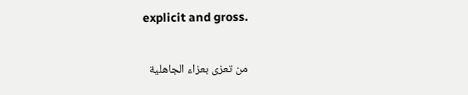explicit and gross.

من تعزى بعزاء الجاهلية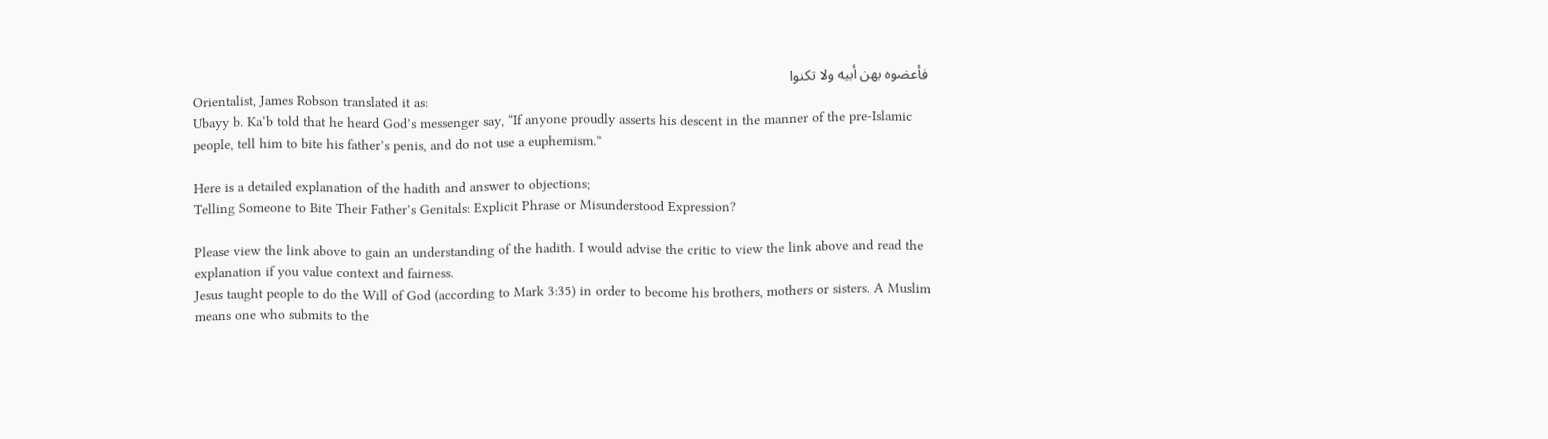فأعضوه بهن أبيه ولا تكنوا
Orientalist, James Robson translated it as:
Ubayy b. Ka‘b told that he heard God’s messenger say, “If anyone proudly asserts his descent in the manner of the pre-Islamic people, tell him to bite his father’s penis, and do not use a euphemism.”

Here is a detailed explanation of the hadith and answer to objections;
Telling Someone to Bite Their Father’s Genitals: Explicit Phrase or Misunderstood Expression?

Please view the link above to gain an understanding of the hadith. I would advise the critic to view the link above and read the explanation if you value context and fairness.
Jesus taught people to do the Will of God (according to Mark 3:35) in order to become his brothers, mothers or sisters. A Muslim means one who submits to the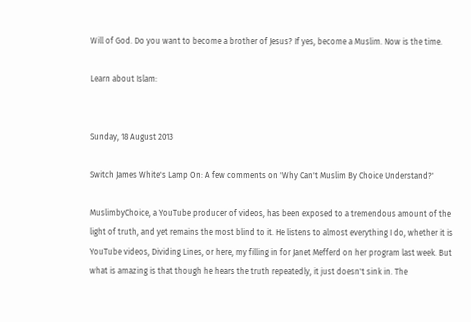Will of God. Do you want to become a brother of Jesus? If yes, become a Muslim. Now is the time.

Learn about Islam:


Sunday, 18 August 2013

Switch James White's Lamp On: A few comments on 'Why Can't Muslim By Choice Understand?'

MuslimbyChoice, a YouTube producer of videos, has been exposed to a tremendous amount of the light of truth, and yet remains the most blind to it. He listens to almost everything I do, whether it is YouTube videos, Dividing Lines, or here, my filling in for Janet Mefferd on her program last week. But what is amazing is that though he hears the truth repeatedly, it just doesn't sink in. The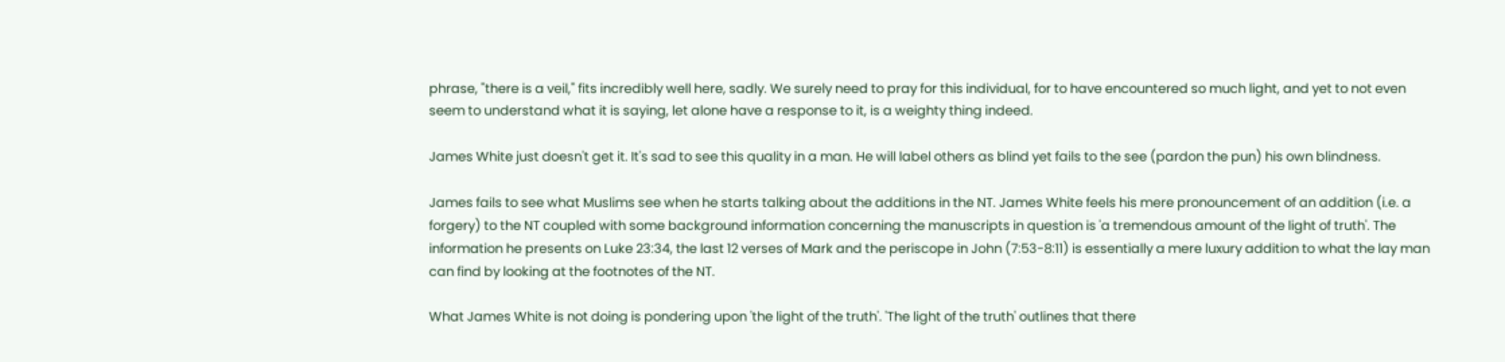phrase, "there is a veil," fits incredibly well here, sadly. We surely need to pray for this individual, for to have encountered so much light, and yet to not even seem to understand what it is saying, let alone have a response to it, is a weighty thing indeed.

James White just doesn't get it. It's sad to see this quality in a man. He will label others as blind yet fails to the see (pardon the pun) his own blindness.

James fails to see what Muslims see when he starts talking about the additions in the NT. James White feels his mere pronouncement of an addition (i.e. a forgery) to the NT coupled with some background information concerning the manuscripts in question is 'a tremendous amount of the light of truth'. The information he presents on Luke 23:34, the last 12 verses of Mark and the periscope in John (7:53-8:11) is essentially a mere luxury addition to what the lay man can find by looking at the footnotes of the NT.

What James White is not doing is pondering upon 'the light of the truth'. 'The light of the truth' outlines that there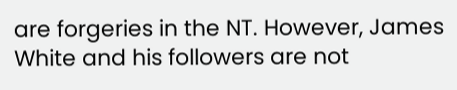are forgeries in the NT. However, James White and his followers are not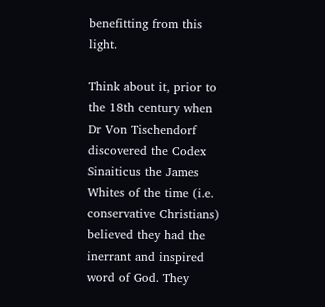benefitting from this light.

Think about it, prior to the 18th century when Dr Von Tischendorf discovered the Codex Sinaiticus the James Whites of the time (i.e. conservative Christians) believed they had the inerrant and inspired word of God. They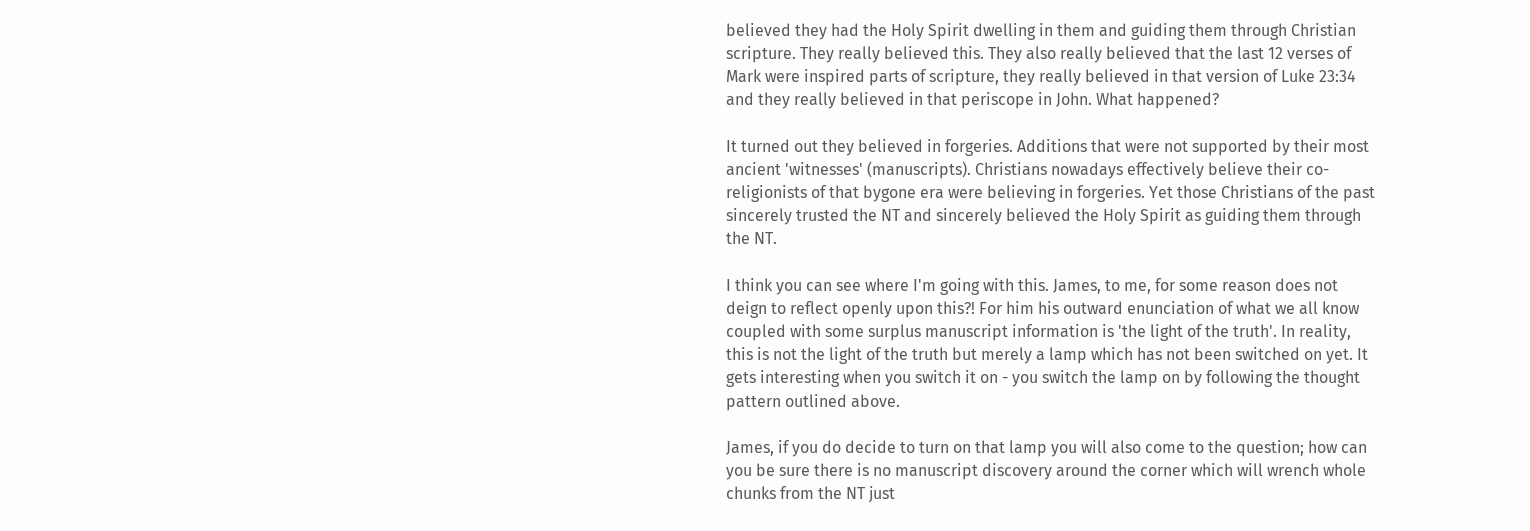believed they had the Holy Spirit dwelling in them and guiding them through Christian scripture. They really believed this. They also really believed that the last 12 verses of Mark were inspired parts of scripture, they really believed in that version of Luke 23:34 and they really believed in that periscope in John. What happened?

It turned out they believed in forgeries. Additions that were not supported by their most ancient 'witnesses' (manuscripts). Christians nowadays effectively believe their co-religionists of that bygone era were believing in forgeries. Yet those Christians of the past sincerely trusted the NT and sincerely believed the Holy Spirit as guiding them through the NT.

I think you can see where I'm going with this. James, to me, for some reason does not deign to reflect openly upon this?! For him his outward enunciation of what we all know coupled with some surplus manuscript information is 'the light of the truth'. In reality, this is not the light of the truth but merely a lamp which has not been switched on yet. It gets interesting when you switch it on - you switch the lamp on by following the thought pattern outlined above.

James, if you do decide to turn on that lamp you will also come to the question; how can you be sure there is no manuscript discovery around the corner which will wrench whole chunks from the NT just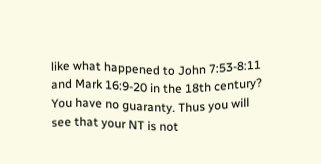like what happened to John 7:53-8:11 and Mark 16:9-20 in the 18th century? You have no guaranty. Thus you will see that your NT is not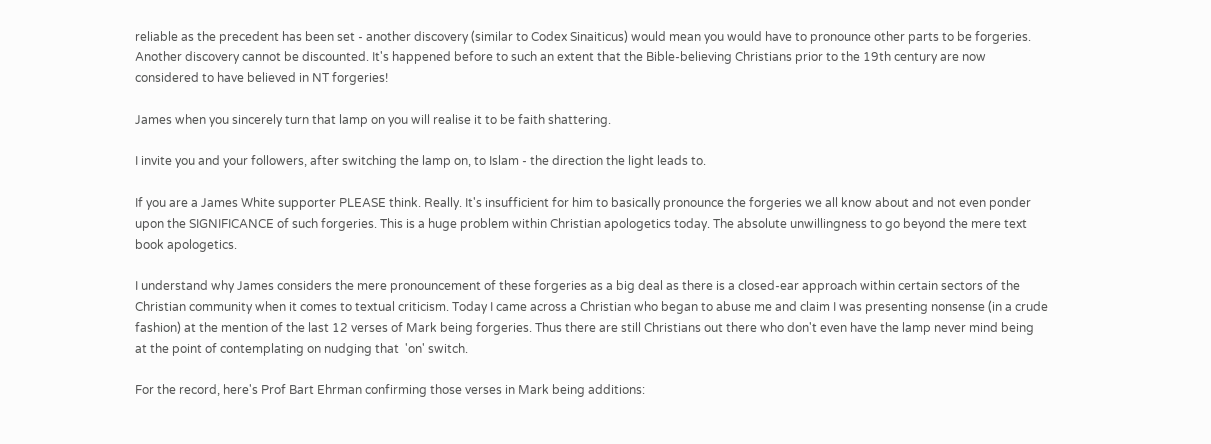reliable as the precedent has been set - another discovery (similar to Codex Sinaiticus) would mean you would have to pronounce other parts to be forgeries. Another discovery cannot be discounted. It's happened before to such an extent that the Bible-believing Christians prior to the 19th century are now considered to have believed in NT forgeries!

James when you sincerely turn that lamp on you will realise it to be faith shattering.

I invite you and your followers, after switching the lamp on, to Islam - the direction the light leads to.

If you are a James White supporter PLEASE think. Really. It's insufficient for him to basically pronounce the forgeries we all know about and not even ponder upon the SIGNIFICANCE of such forgeries. This is a huge problem within Christian apologetics today. The absolute unwillingness to go beyond the mere text book apologetics.

I understand why James considers the mere pronouncement of these forgeries as a big deal as there is a closed-ear approach within certain sectors of the Christian community when it comes to textual criticism. Today I came across a Christian who began to abuse me and claim I was presenting nonsense (in a crude fashion) at the mention of the last 12 verses of Mark being forgeries. Thus there are still Christians out there who don't even have the lamp never mind being at the point of contemplating on nudging that  'on' switch.

For the record, here's Prof Bart Ehrman confirming those verses in Mark being additions: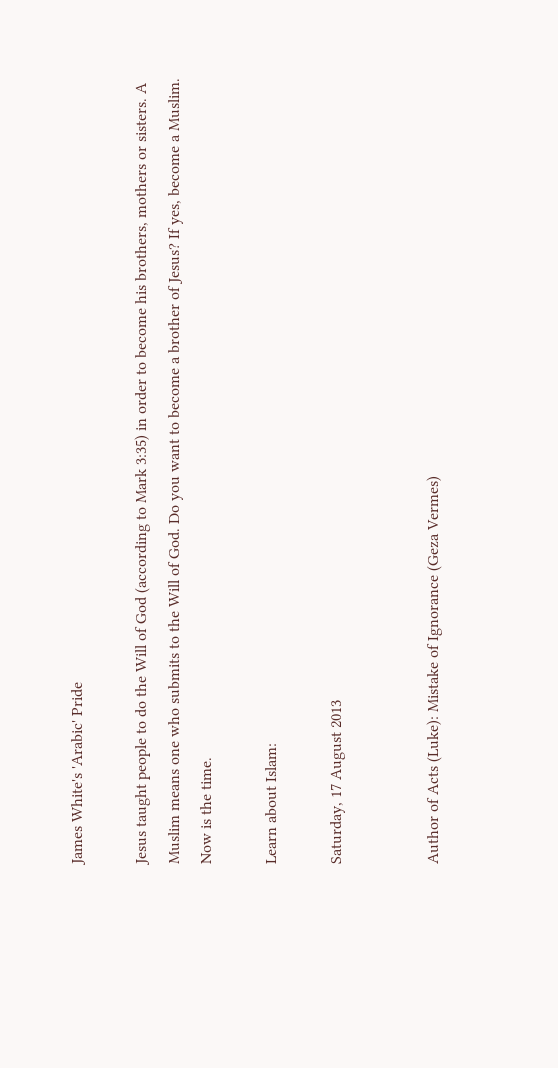James White's 'Arabic' Pride

Jesus taught people to do the Will of God (according to Mark 3:35) in order to become his brothers, mothers or sisters. A Muslim means one who submits to the Will of God. Do you want to become a brother of Jesus? If yes, become a Muslim. Now is the time.

Learn about Islam:

Saturday, 17 August 2013


Author of Acts (Luke): Mistake of Ignorance (Geza Vermes)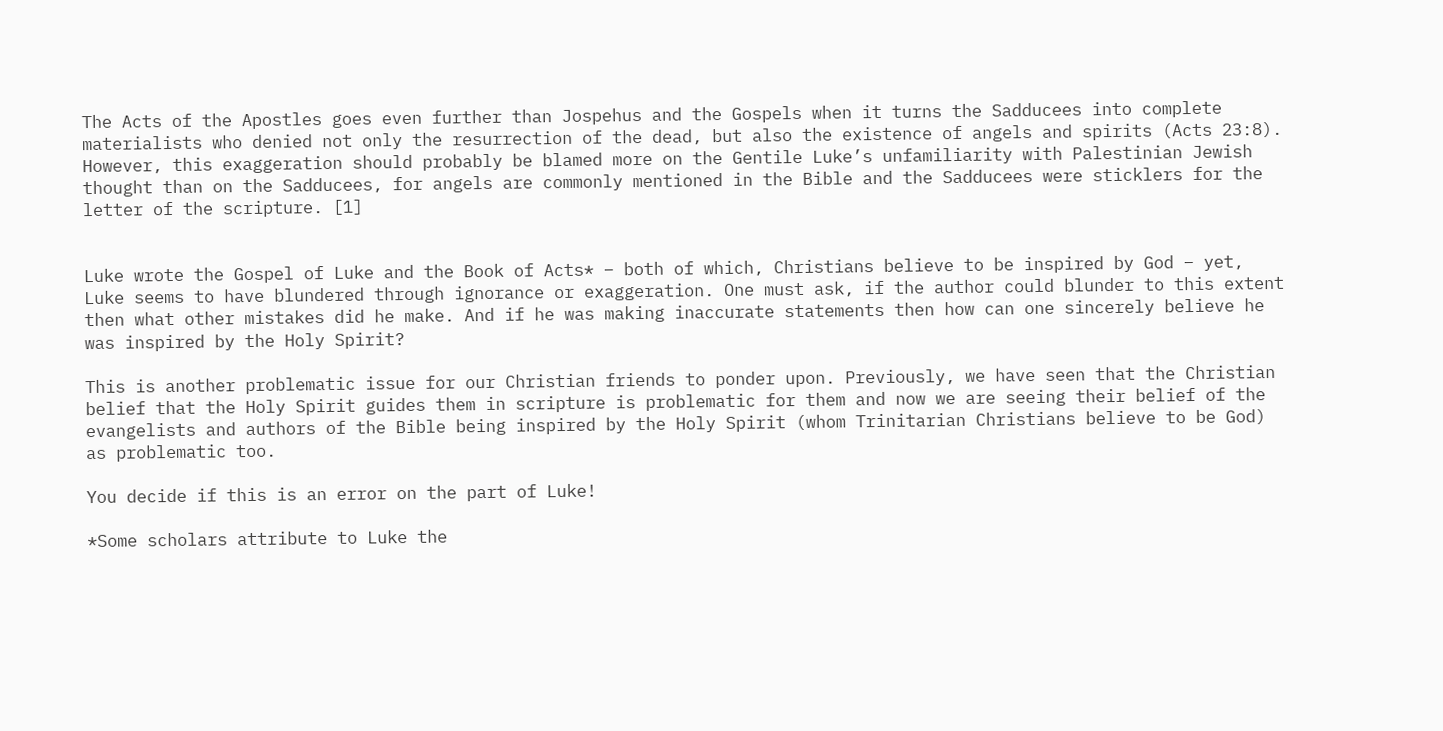The Acts of the Apostles goes even further than Jospehus and the Gospels when it turns the Sadducees into complete materialists who denied not only the resurrection of the dead, but also the existence of angels and spirits (Acts 23:8). However, this exaggeration should probably be blamed more on the Gentile Luke’s unfamiliarity with Palestinian Jewish thought than on the Sadducees, for angels are commonly mentioned in the Bible and the Sadducees were sticklers for the letter of the scripture. [1]


Luke wrote the Gospel of Luke and the Book of Acts* – both of which, Christians believe to be inspired by God – yet, Luke seems to have blundered through ignorance or exaggeration. One must ask, if the author could blunder to this extent then what other mistakes did he make. And if he was making inaccurate statements then how can one sincerely believe he was inspired by the Holy Spirit?

This is another problematic issue for our Christian friends to ponder upon. Previously, we have seen that the Christian belief that the Holy Spirit guides them in scripture is problematic for them and now we are seeing their belief of the evangelists and authors of the Bible being inspired by the Holy Spirit (whom Trinitarian Christians believe to be God) as problematic too.

You decide if this is an error on the part of Luke!

*Some scholars attribute to Luke the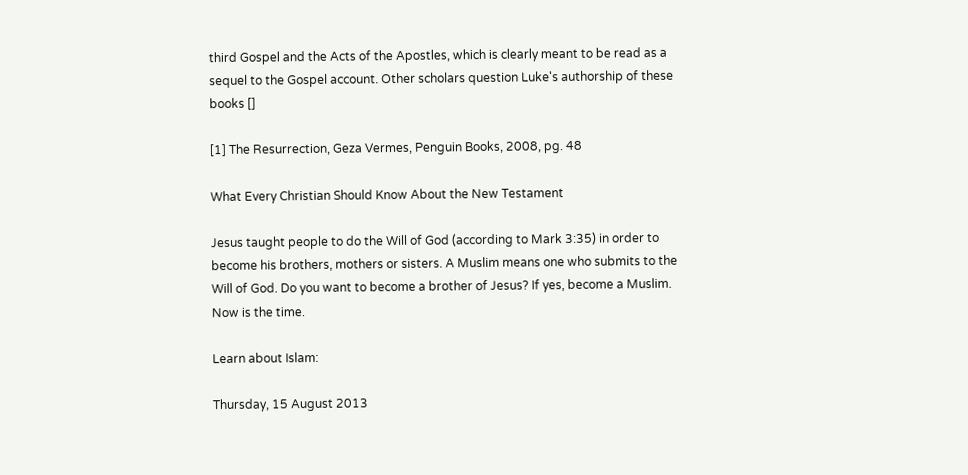third Gospel and the Acts of the Apostles, which is clearly meant to be read as a sequel to the Gospel account. Other scholars question Luke's authorship of these books []

[1] The Resurrection, Geza Vermes, Penguin Books, 2008, pg. 48

What Every Christian Should Know About the New Testament

Jesus taught people to do the Will of God (according to Mark 3:35) in order to become his brothers, mothers or sisters. A Muslim means one who submits to the Will of God. Do you want to become a brother of Jesus? If yes, become a Muslim. Now is the time.

Learn about Islam:

Thursday, 15 August 2013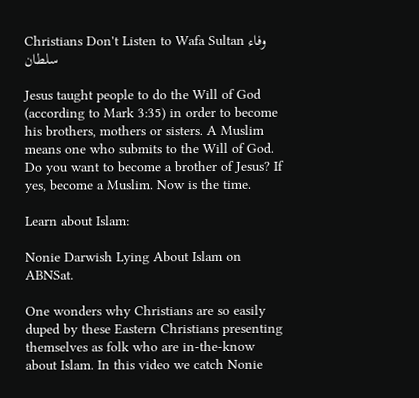Christians Don't Listen to Wafa Sultan وفاء سلطان

Jesus taught people to do the Will of God (according to Mark 3:35) in order to become his brothers, mothers or sisters. A Muslim means one who submits to the Will of God. Do you want to become a brother of Jesus? If yes, become a Muslim. Now is the time.

Learn about Islam:

Nonie Darwish Lying About Islam on ABNSat.

One wonders why Christians are so easily duped by these Eastern Christians presenting themselves as folk who are in-the-know about Islam. In this video we catch Nonie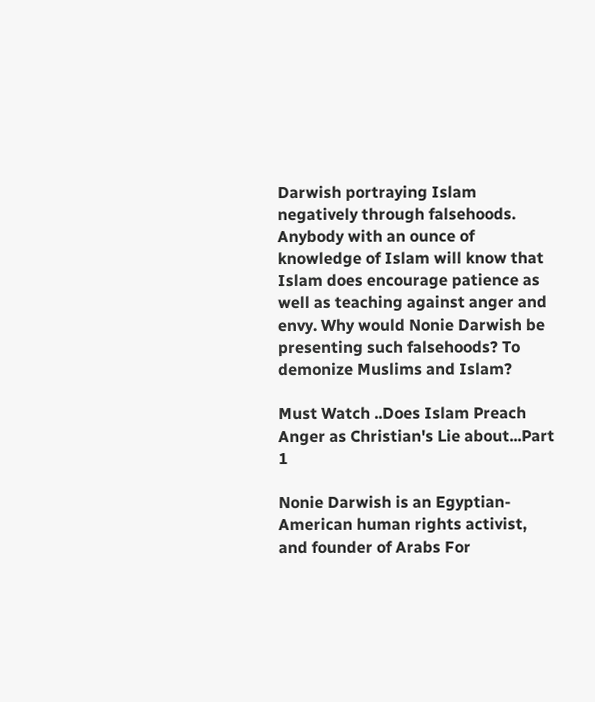Darwish portraying Islam negatively through falsehoods. Anybody with an ounce of knowledge of Islam will know that Islam does encourage patience as well as teaching against anger and envy. Why would Nonie Darwish be presenting such falsehoods? To demonize Muslims and Islam?

Must Watch ..Does Islam Preach Anger as Christian's Lie about...Part 1

Nonie Darwish is an Egyptian-American human rights activist, and founder of Arabs For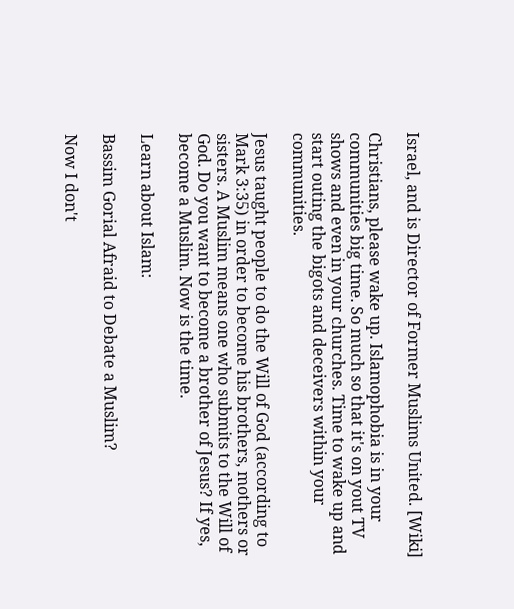Israel, and is Director of Former Muslims United. [Wiki]

Christians, please wake up. Islamophobia is in your communities big time. So much so that it's on yout TV shows and even in your churches. Time to wake up and start outing the bigots and deceivers within your communities.

Jesus taught people to do the Will of God (according to Mark 3:35) in order to become his brothers, mothers or sisters. A Muslim means one who submits to the Will of God. Do you want to become a brother of Jesus? If yes, become a Muslim. Now is the time.

Learn about Islam:

Bassim Gorial Afraid to Debate a Muslim?

Now I don't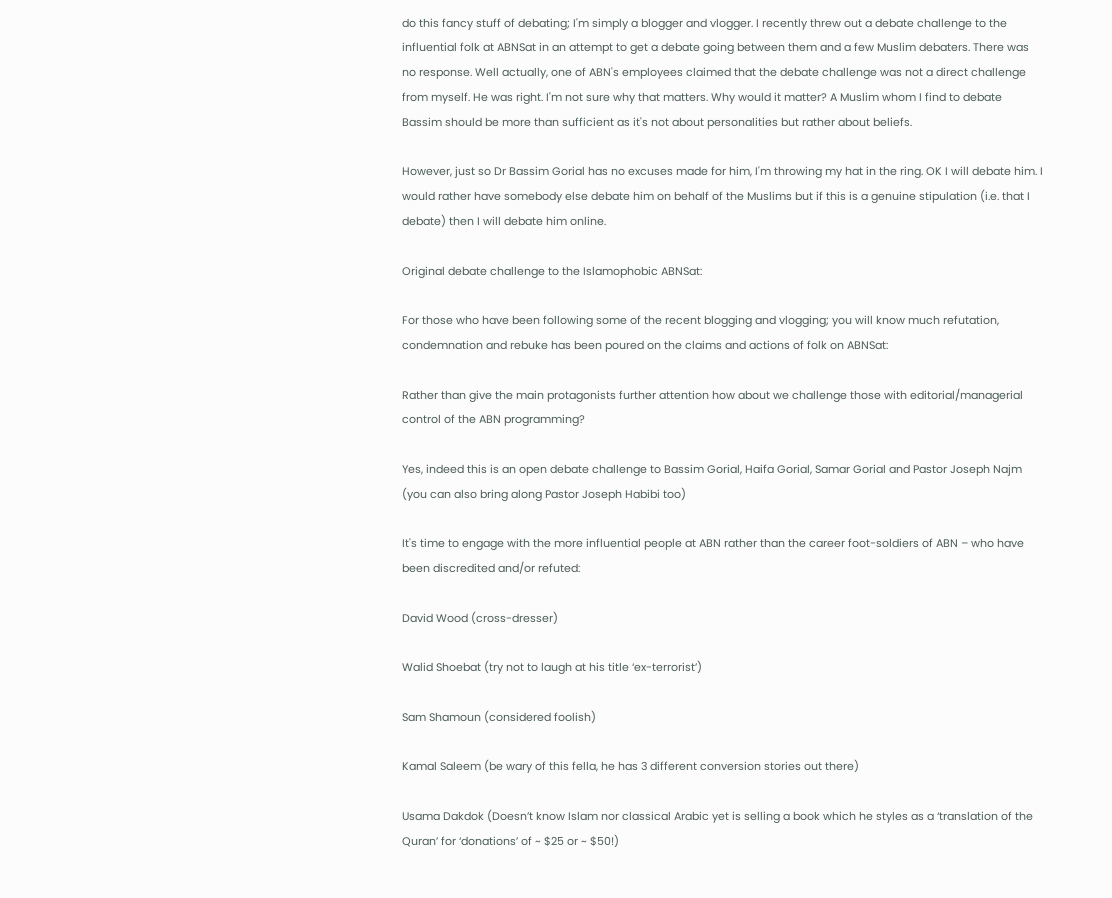do this fancy stuff of debating; I'm simply a blogger and vlogger. I recently threw out a debate challenge to the influential folk at ABNSat in an attempt to get a debate going between them and a few Muslim debaters. There was no response. Well actually, one of ABN's employees claimed that the debate challenge was not a direct challenge from myself. He was right. I'm not sure why that matters. Why would it matter? A Muslim whom I find to debate Bassim should be more than sufficient as it's not about personalities but rather about beliefs.

However, just so Dr Bassim Gorial has no excuses made for him, I'm throwing my hat in the ring. OK I will debate him. I would rather have somebody else debate him on behalf of the Muslims but if this is a genuine stipulation (i.e. that I debate) then I will debate him online.

Original debate challenge to the Islamophobic ABNSat:

For those who have been following some of the recent blogging and vlogging; you will know much refutation, condemnation and rebuke has been poured on the claims and actions of folk on ABNSat:

Rather than give the main protagonists further attention how about we challenge those with editorial/managerial control of the ABN programming?

Yes, indeed this is an open debate challenge to Bassim Gorial, Haifa Gorial, Samar Gorial and Pastor Joseph Najm (you can also bring along Pastor Joseph Habibi too)

It's time to engage with the more influential people at ABN rather than the career foot-soldiers of ABN – who have been discredited and/or refuted:

David Wood (cross-dresser)

Walid Shoebat (try not to laugh at his title ‘ex-terrorist’)

Sam Shamoun (considered foolish)

Kamal Saleem (be wary of this fella, he has 3 different conversion stories out there)

Usama Dakdok (Doesn’t know Islam nor classical Arabic yet is selling a book which he styles as a ‘translation of the Quran’ for ‘donations’ of ~ $25 or ~ $50!)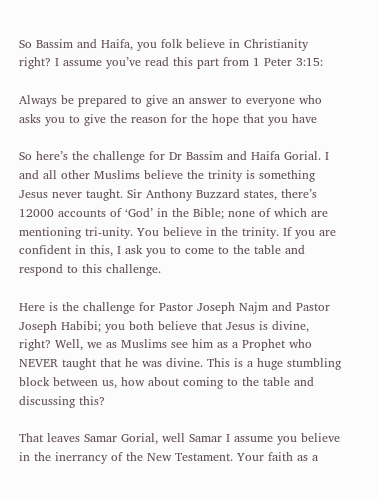So Bassim and Haifa, you folk believe in Christianity right? I assume you’ve read this part from 1 Peter 3:15:

Always be prepared to give an answer to everyone who asks you to give the reason for the hope that you have

So here’s the challenge for Dr Bassim and Haifa Gorial. I and all other Muslims believe the trinity is something Jesus never taught. Sir Anthony Buzzard states, there’s 12000 accounts of ‘God’ in the Bible; none of which are mentioning tri-unity. You believe in the trinity. If you are confident in this, I ask you to come to the table and respond to this challenge.

Here is the challenge for Pastor Joseph Najm and Pastor Joseph Habibi; you both believe that Jesus is divine, right? Well, we as Muslims see him as a Prophet who NEVER taught that he was divine. This is a huge stumbling block between us, how about coming to the table and discussing this?

That leaves Samar Gorial, well Samar I assume you believe in the inerrancy of the New Testament. Your faith as a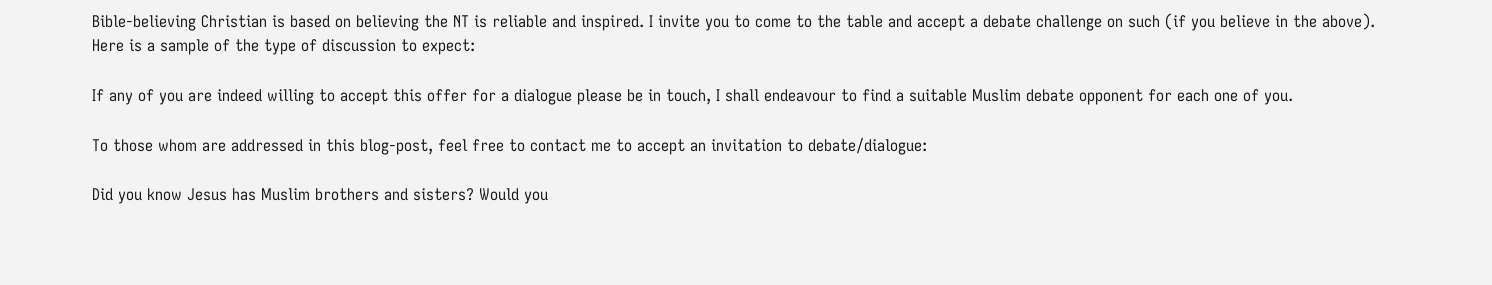Bible-believing Christian is based on believing the NT is reliable and inspired. I invite you to come to the table and accept a debate challenge on such (if you believe in the above). Here is a sample of the type of discussion to expect:

If any of you are indeed willing to accept this offer for a dialogue please be in touch, I shall endeavour to find a suitable Muslim debate opponent for each one of you.

To those whom are addressed in this blog-post, feel free to contact me to accept an invitation to debate/dialogue:

Did you know Jesus has Muslim brothers and sisters? Would you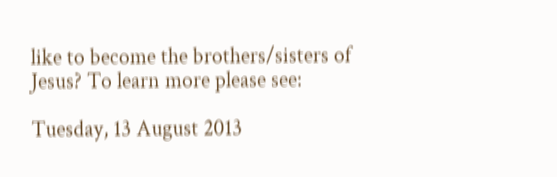like to become the brothers/sisters of Jesus? To learn more please see:

Tuesday, 13 August 2013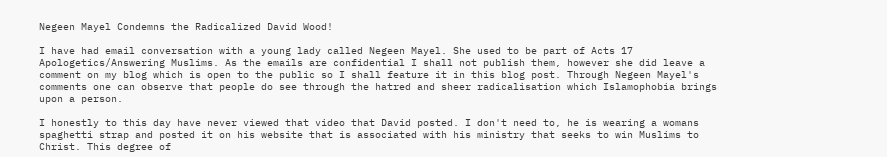Negeen Mayel Condemns the Radicalized David Wood!

I have had email conversation with a young lady called Negeen Mayel. She used to be part of Acts 17 Apologetics/Answering Muslims. As the emails are confidential I shall not publish them, however she did leave a comment on my blog which is open to the public so I shall feature it in this blog post. Through Negeen Mayel's comments one can observe that people do see through the hatred and sheer radicalisation which Islamophobia brings upon a person.

I honestly to this day have never viewed that video that David posted. I don't need to, he is wearing a womans spaghetti strap and posted it on his website that is associated with his ministry that seeks to win Muslims to Christ. This degree of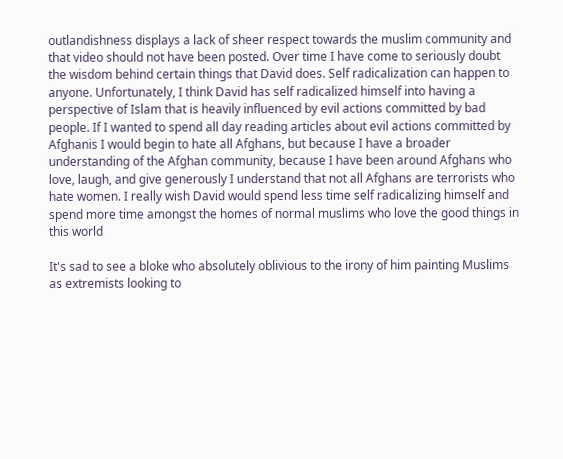outlandishness displays a lack of sheer respect towards the muslim community and that video should not have been posted. Over time I have come to seriously doubt the wisdom behind certain things that David does. Self radicalization can happen to anyone. Unfortunately, I think David has self radicalized himself into having a perspective of Islam that is heavily influenced by evil actions committed by bad people. If I wanted to spend all day reading articles about evil actions committed by Afghanis I would begin to hate all Afghans, but because I have a broader understanding of the Afghan community, because I have been around Afghans who love, laugh, and give generously I understand that not all Afghans are terrorists who hate women. I really wish David would spend less time self radicalizing himself and spend more time amongst the homes of normal muslims who love the good things in this world

It's sad to see a bloke who absolutely oblivious to the irony of him painting Muslims as extremists looking to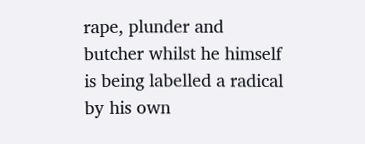rape, plunder and butcher whilst he himself is being labelled a radical by his own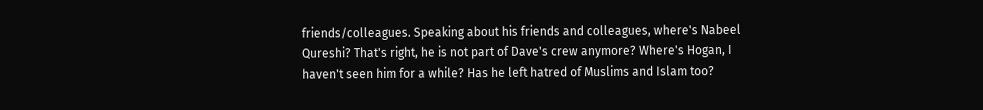friends/colleagues. Speaking about his friends and colleagues, where's Nabeel Qureshi? That's right, he is not part of Dave's crew anymore? Where's Hogan, I haven't seen him for a while? Has he left hatred of Muslims and Islam too?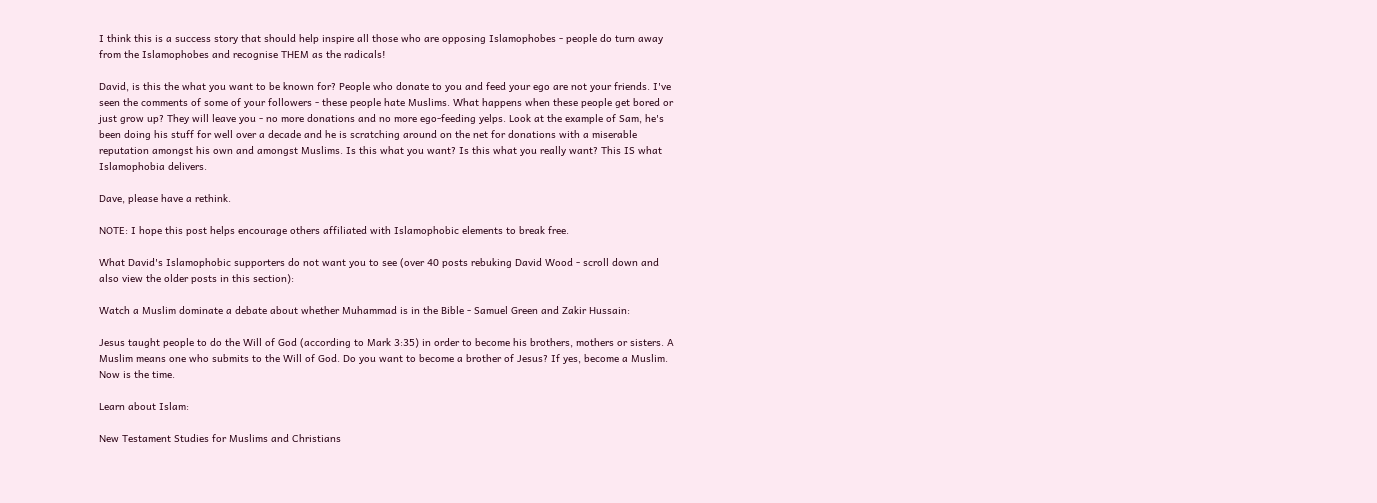I think this is a success story that should help inspire all those who are opposing Islamophobes - people do turn away from the Islamophobes and recognise THEM as the radicals!

David, is this the what you want to be known for? People who donate to you and feed your ego are not your friends. I've seen the comments of some of your followers - these people hate Muslims. What happens when these people get bored or just grow up? They will leave you - no more donations and no more ego-feeding yelps. Look at the example of Sam, he's been doing his stuff for well over a decade and he is scratching around on the net for donations with a miserable reputation amongst his own and amongst Muslims. Is this what you want? Is this what you really want? This IS what Islamophobia delivers.

Dave, please have a rethink.

NOTE: I hope this post helps encourage others affiliated with Islamophobic elements to break free.

What David's Islamophobic supporters do not want you to see (over 40 posts rebuking David Wood - scroll down and also view the older posts in this section):

Watch a Muslim dominate a debate about whether Muhammad is in the Bible - Samuel Green and Zakir Hussain:

Jesus taught people to do the Will of God (according to Mark 3:35) in order to become his brothers, mothers or sisters. A Muslim means one who submits to the Will of God. Do you want to become a brother of Jesus? If yes, become a Muslim. Now is the time.

Learn about Islam:

New Testament Studies for Muslims and Christians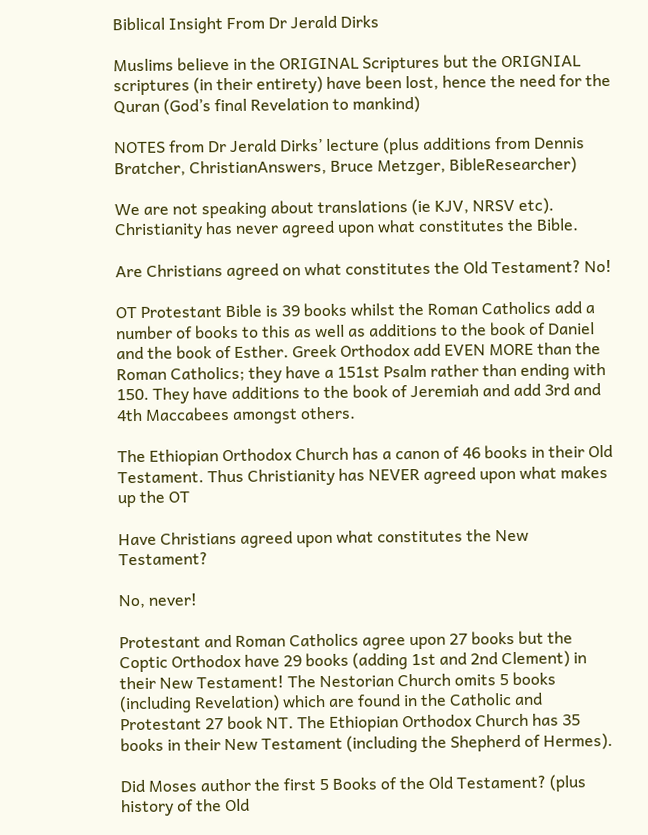Biblical Insight From Dr Jerald Dirks

Muslims believe in the ORIGINAL Scriptures but the ORIGNIAL scriptures (in their entirety) have been lost, hence the need for the Quran (God’s final Revelation to mankind)

NOTES from Dr Jerald Dirks’ lecture (plus additions from Dennis Bratcher, ChristianAnswers, Bruce Metzger, BibleResearcher)

We are not speaking about translations (ie KJV, NRSV etc). Christianity has never agreed upon what constitutes the Bible.

Are Christians agreed on what constitutes the Old Testament? No!

OT Protestant Bible is 39 books whilst the Roman Catholics add a number of books to this as well as additions to the book of Daniel and the book of Esther. Greek Orthodox add EVEN MORE than the Roman Catholics; they have a 151st Psalm rather than ending with 150. They have additions to the book of Jeremiah and add 3rd and 4th Maccabees amongst others.

The Ethiopian Orthodox Church has a canon of 46 books in their Old Testament. Thus Christianity has NEVER agreed upon what makes up the OT

Have Christians agreed upon what constitutes the New Testament?

No, never!

Protestant and Roman Catholics agree upon 27 books but the Coptic Orthodox have 29 books (adding 1st and 2nd Clement) in their New Testament! The Nestorian Church omits 5 books (including Revelation) which are found in the Catholic and Protestant 27 book NT. The Ethiopian Orthodox Church has 35 books in their New Testament (including the Shepherd of Hermes).

Did Moses author the first 5 Books of the Old Testament? (plus history of the Old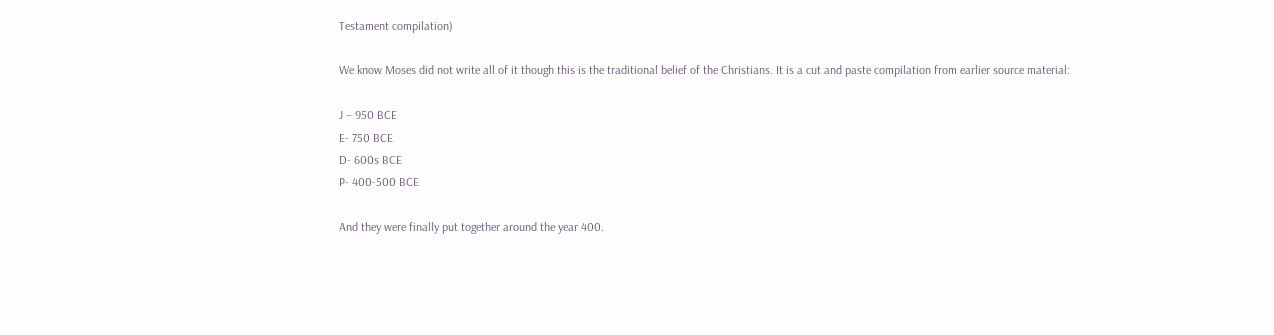Testament compilation)

We know Moses did not write all of it though this is the traditional belief of the Christians. It is a cut and paste compilation from earlier source material:

J – 950 BCE
E- 750 BCE
D- 600s BCE
P- 400-500 BCE

And they were finally put together around the year 400.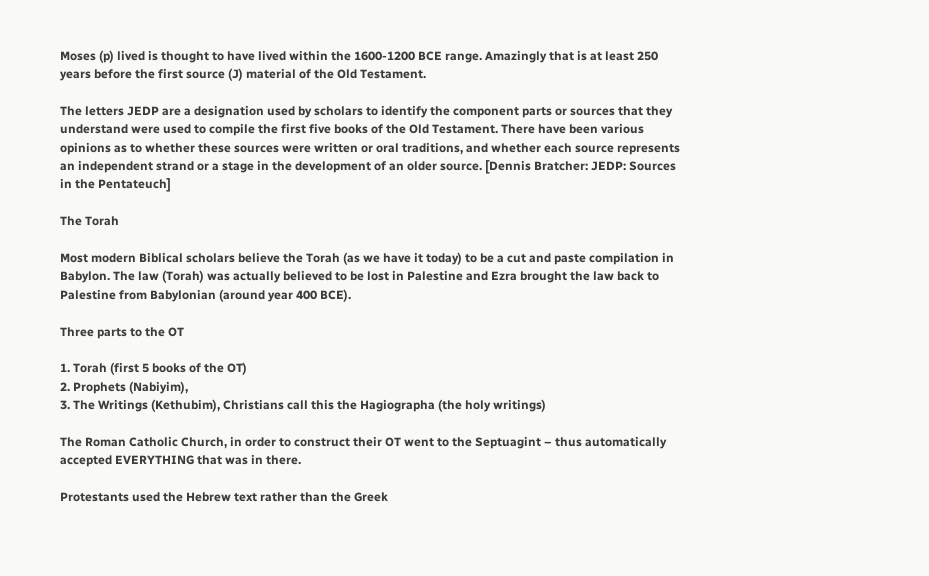Moses (p) lived is thought to have lived within the 1600-1200 BCE range. Amazingly that is at least 250 years before the first source (J) material of the Old Testament.

The letters JEDP are a designation used by scholars to identify the component parts or sources that they understand were used to compile the first five books of the Old Testament. There have been various opinions as to whether these sources were written or oral traditions, and whether each source represents an independent strand or a stage in the development of an older source. [Dennis Bratcher: JEDP: Sources in the Pentateuch]

The Torah

Most modern Biblical scholars believe the Torah (as we have it today) to be a cut and paste compilation in Babylon. The law (Torah) was actually believed to be lost in Palestine and Ezra brought the law back to Palestine from Babylonian (around year 400 BCE).

Three parts to the OT

1. Torah (first 5 books of the OT)
2. Prophets (Nabiyim),
3. The Writings (Kethubim), Christians call this the Hagiographa (the holy writings)

The Roman Catholic Church, in order to construct their OT went to the Septuagint – thus automatically accepted EVERYTHING that was in there.

Protestants used the Hebrew text rather than the Greek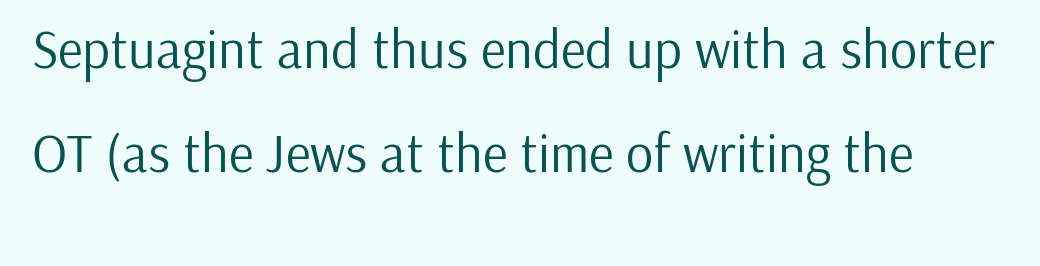Septuagint and thus ended up with a shorter OT (as the Jews at the time of writing the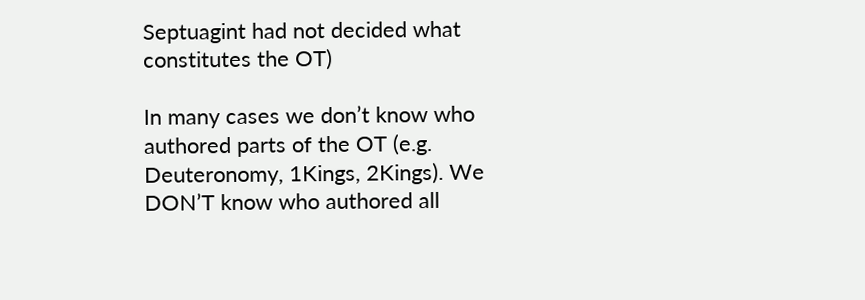Septuagint had not decided what constitutes the OT)

In many cases we don’t know who authored parts of the OT (e.g. Deuteronomy, 1Kings, 2Kings). We DON’T know who authored all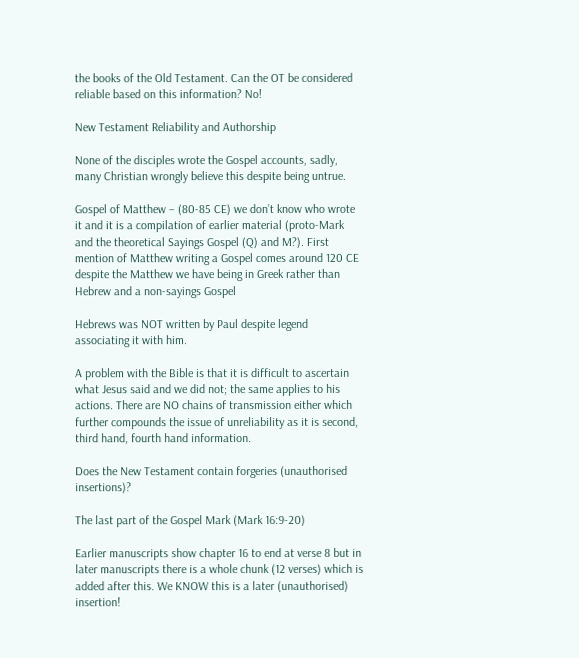the books of the Old Testament. Can the OT be considered reliable based on this information? No!

New Testament Reliability and Authorship

None of the disciples wrote the Gospel accounts, sadly, many Christian wrongly believe this despite being untrue.

Gospel of Matthew – (80-85 CE) we don’t know who wrote it and it is a compilation of earlier material (proto-Mark and the theoretical Sayings Gospel (Q) and M?). First mention of Matthew writing a Gospel comes around 120 CE despite the Matthew we have being in Greek rather than Hebrew and a non-sayings Gospel

Hebrews was NOT written by Paul despite legend associating it with him.

A problem with the Bible is that it is difficult to ascertain what Jesus said and we did not; the same applies to his actions. There are NO chains of transmission either which further compounds the issue of unreliability as it is second, third hand, fourth hand information.

Does the New Testament contain forgeries (unauthorised insertions)?

The last part of the Gospel Mark (Mark 16:9-20)

Earlier manuscripts show chapter 16 to end at verse 8 but in later manuscripts there is a whole chunk (12 verses) which is added after this. We KNOW this is a later (unauthorised) insertion!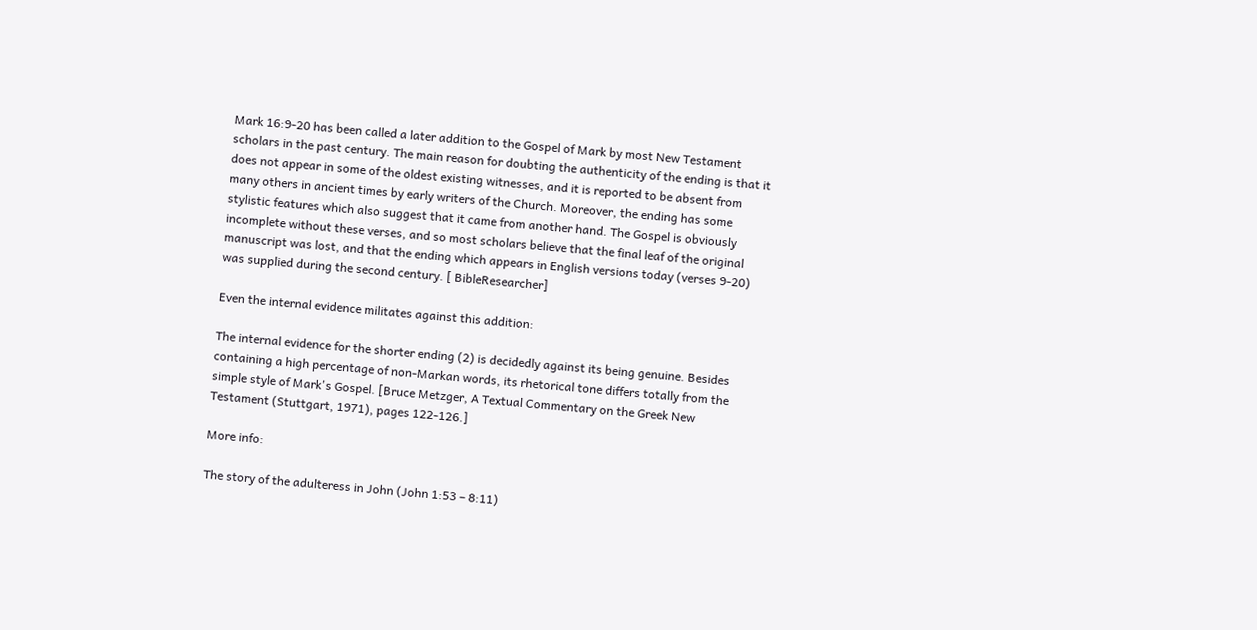Mark 16:9-20 has been called a later addition to the Gospel of Mark by most New Testament scholars in the past century. The main reason for doubting the authenticity of the ending is that it does not appear in some of the oldest existing witnesses, and it is reported to be absent from many others in ancient times by early writers of the Church. Moreover, the ending has some stylistic features which also suggest that it came from another hand. The Gospel is obviously incomplete without these verses, and so most scholars believe that the final leaf of the original manuscript was lost, and that the ending which appears in English versions today (verses 9-20) was supplied during the second century. [ BibleResearcher]

Even the internal evidence militates against this addition:

The internal evidence for the shorter ending (2) is decidedly against its being genuine. Besides containing a high percentage of non-Markan words, its rhetorical tone differs totally from the simple style of Mark's Gospel. [Bruce Metzger, A Textual Commentary on the Greek New Testament (Stuttgart, 1971), pages 122-126.]

More info:

The story of the adulteress in John (John 1:53 – 8:11)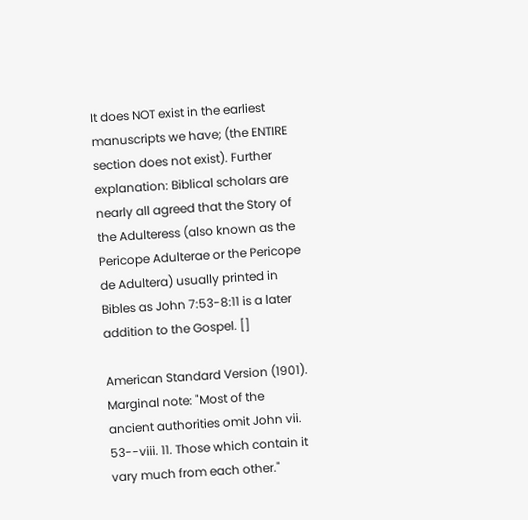It does NOT exist in the earliest manuscripts we have; (the ENTIRE section does not exist). Further explanation: Biblical scholars are nearly all agreed that the Story of the Adulteress (also known as the Pericope Adulterae or the Pericope de Adultera) usually printed in Bibles as John 7:53-8:11 is a later addition to the Gospel. []

American Standard Version (1901). Marginal note: "Most of the ancient authorities omit John vii. 53--viii. 11. Those which contain it vary much from each other."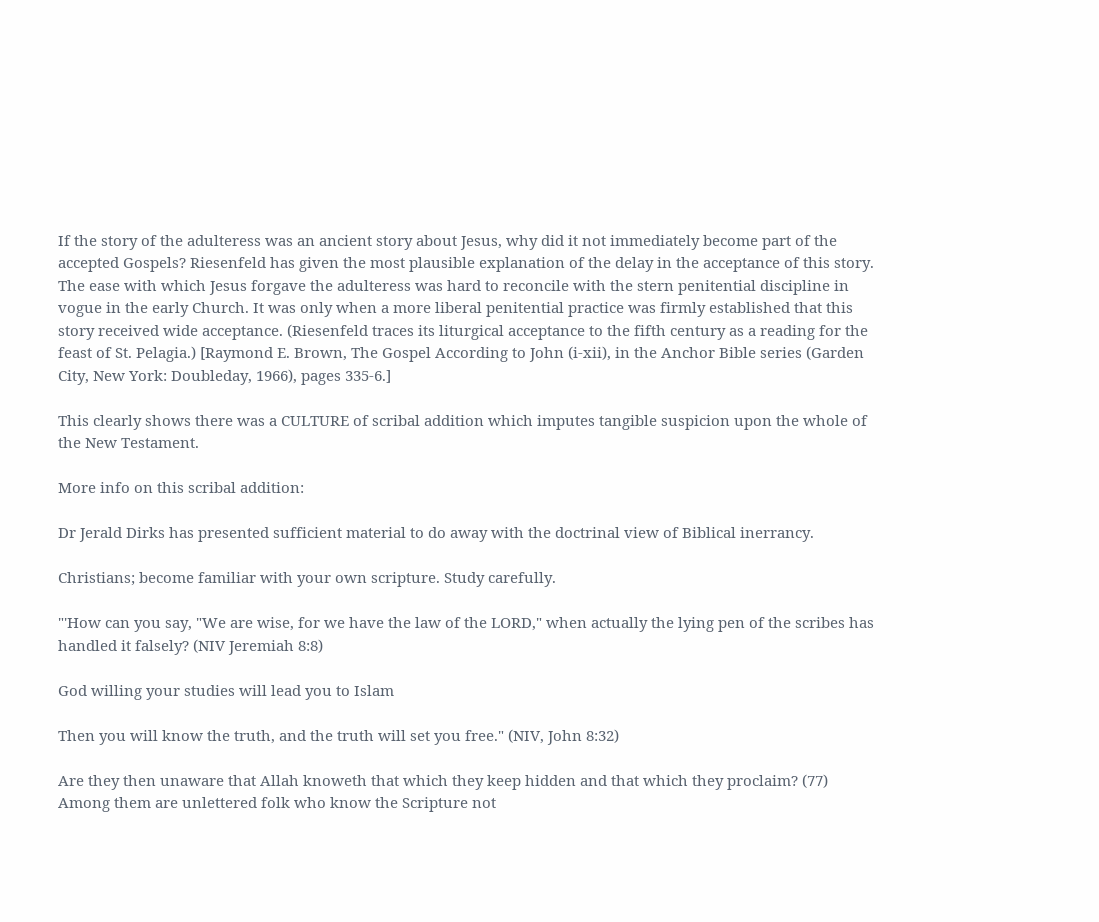If the story of the adulteress was an ancient story about Jesus, why did it not immediately become part of the accepted Gospels? Riesenfeld has given the most plausible explanation of the delay in the acceptance of this story. The ease with which Jesus forgave the adulteress was hard to reconcile with the stern penitential discipline in vogue in the early Church. It was only when a more liberal penitential practice was firmly established that this story received wide acceptance. (Riesenfeld traces its liturgical acceptance to the fifth century as a reading for the feast of St. Pelagia.) [Raymond E. Brown, The Gospel According to John (i-xii), in the Anchor Bible series (Garden City, New York: Doubleday, 1966), pages 335-6.]

This clearly shows there was a CULTURE of scribal addition which imputes tangible suspicion upon the whole of the New Testament.

More info on this scribal addition:

Dr Jerald Dirks has presented sufficient material to do away with the doctrinal view of Biblical inerrancy.

Christians; become familiar with your own scripture. Study carefully.

"'How can you say, "We are wise, for we have the law of the LORD," when actually the lying pen of the scribes has handled it falsely? (NIV Jeremiah 8:8)

God willing your studies will lead you to Islam

Then you will know the truth, and the truth will set you free." (NIV, John 8:32)

Are they then unaware that Allah knoweth that which they keep hidden and that which they proclaim? (77) Among them are unlettered folk who know the Scripture not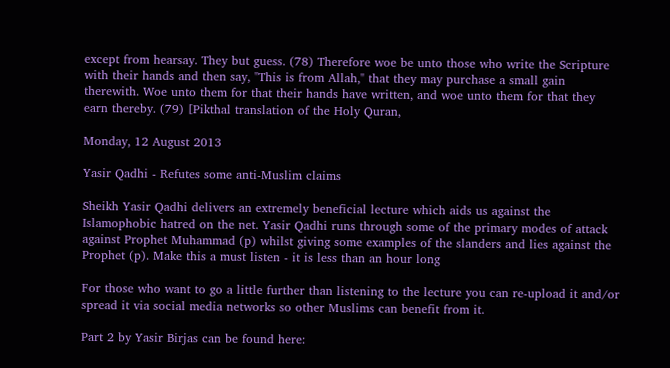except from hearsay. They but guess. (78) Therefore woe be unto those who write the Scripture with their hands and then say, "This is from Allah," that they may purchase a small gain therewith. Woe unto them for that their hands have written, and woe unto them for that they earn thereby. (79) [Pikthal translation of the Holy Quran,

Monday, 12 August 2013

Yasir Qadhi - Refutes some anti-Muslim claims

Sheikh Yasir Qadhi delivers an extremely beneficial lecture which aids us against the Islamophobic hatred on the net. Yasir Qadhi runs through some of the primary modes of attack against Prophet Muhammad (p) whilst giving some examples of the slanders and lies against the Prophet (p). Make this a must listen - it is less than an hour long

For those who want to go a little further than listening to the lecture you can re-upload it and/or spread it via social media networks so other Muslims can benefit from it.

Part 2 by Yasir Birjas can be found here: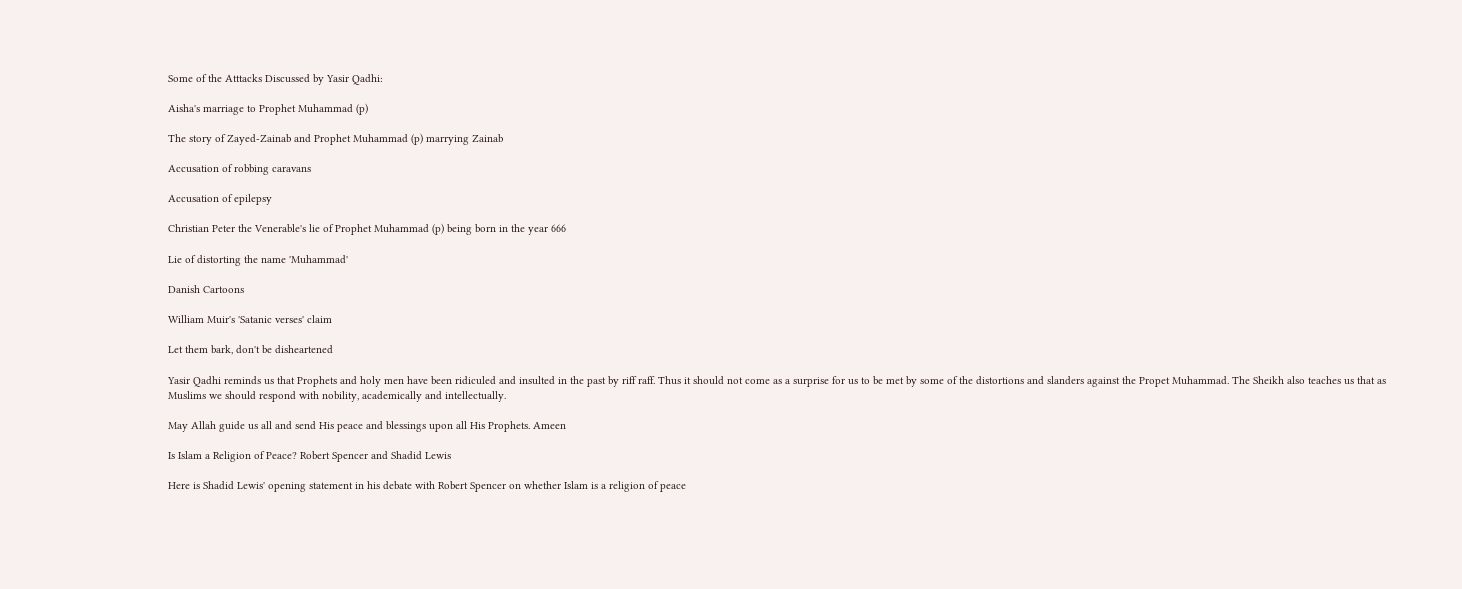Some of the Atttacks Discussed by Yasir Qadhi:

Aisha's marriage to Prophet Muhammad (p)

The story of Zayed-Zainab and Prophet Muhammad (p) marrying Zainab

Accusation of robbing caravans

Accusation of epilepsy

Christian Peter the Venerable's lie of Prophet Muhammad (p) being born in the year 666

Lie of distorting the name 'Muhammad'

Danish Cartoons

William Muir's 'Satanic verses' claim

Let them bark, don't be disheartened

Yasir Qadhi reminds us that Prophets and holy men have been ridiculed and insulted in the past by riff raff. Thus it should not come as a surprise for us to be met by some of the distortions and slanders against the Propet Muhammad. The Sheikh also teaches us that as Muslims we should respond with nobility, academically and intellectually.

May Allah guide us all and send His peace and blessings upon all His Prophets. Ameen

Is Islam a Religion of Peace? Robert Spencer and Shadid Lewis

Here is Shadid Lewis' opening statement in his debate with Robert Spencer on whether Islam is a religion of peace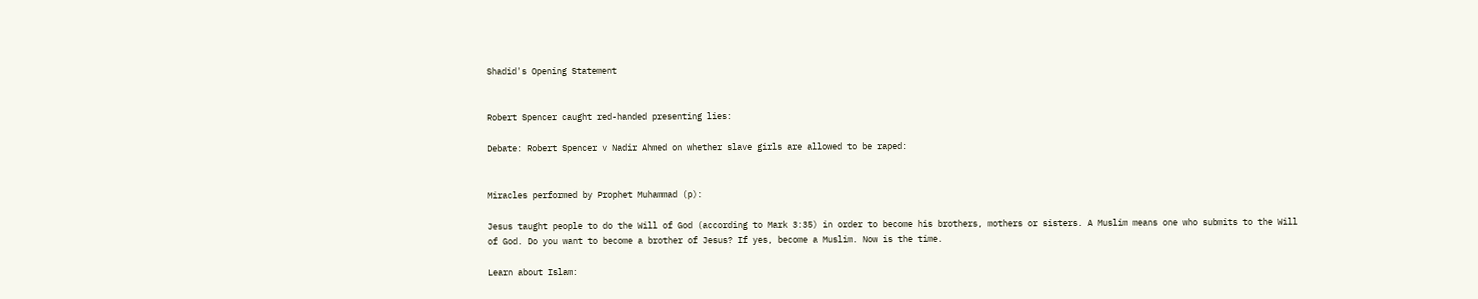Shadid's Opening Statement


Robert Spencer caught red-handed presenting lies:

Debate: Robert Spencer v Nadir Ahmed on whether slave girls are allowed to be raped:


Miracles performed by Prophet Muhammad (p):

Jesus taught people to do the Will of God (according to Mark 3:35) in order to become his brothers, mothers or sisters. A Muslim means one who submits to the Will of God. Do you want to become a brother of Jesus? If yes, become a Muslim. Now is the time.

Learn about Islam: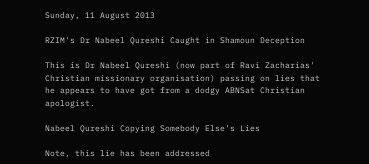Sunday, 11 August 2013

RZIM's Dr Nabeel Qureshi Caught in Shamoun Deception

This is Dr Nabeel Qureshi (now part of Ravi Zacharias' Christian missionary organisation) passing on lies that he appears to have got from a dodgy ABNSat Christian apologist.

Nabeel Qureshi Copying Somebody Else's Lies

Note, this lie has been addressed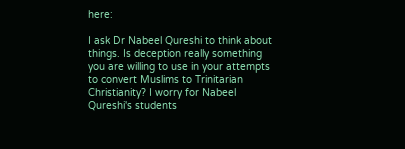here:

I ask Dr Nabeel Qureshi to think about things. Is deception really something you are willing to use in your attempts to convert Muslims to Trinitarian Christianity? I worry for Nabeel Qureshi's students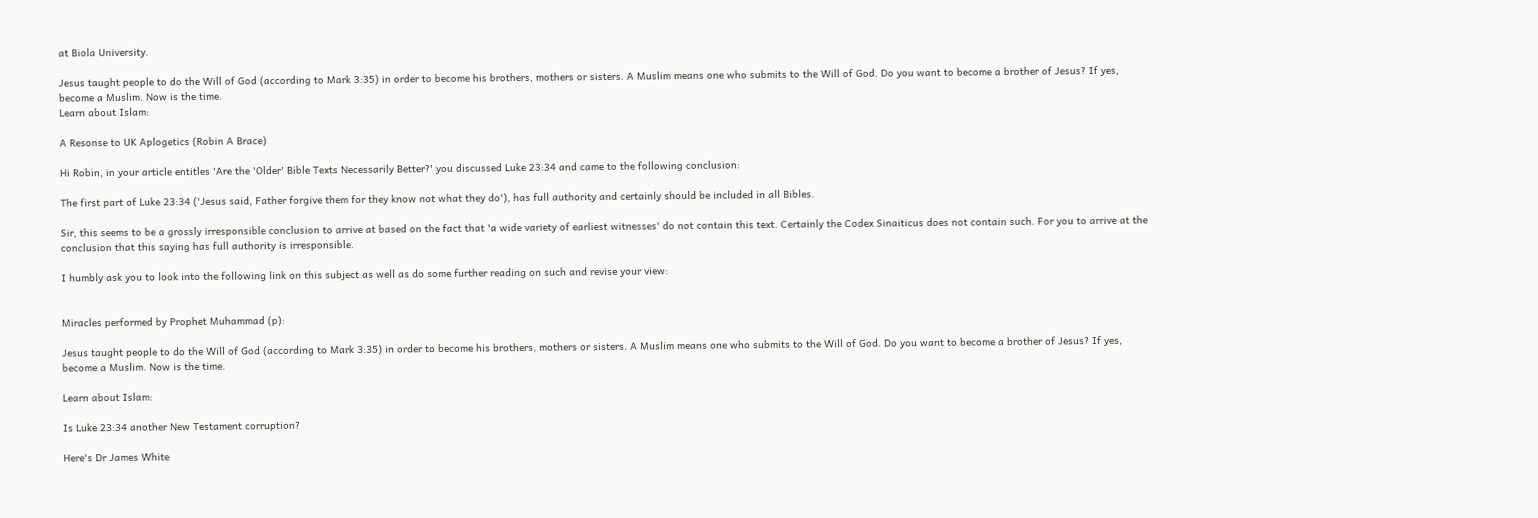at Biola University.

Jesus taught people to do the Will of God (according to Mark 3:35) in order to become his brothers, mothers or sisters. A Muslim means one who submits to the Will of God. Do you want to become a brother of Jesus? If yes, become a Muslim. Now is the time.
Learn about Islam:

A Resonse to UK Aplogetics (Robin A Brace)

Hi Robin, in your article entitles 'Are the 'Older' Bible Texts Necessarily Better?' you discussed Luke 23:34 and came to the following conclusion:

The first part of Luke 23:34 ('Jesus said, Father forgive them for they know not what they do'), has full authority and certainly should be included in all Bibles.

Sir, this seems to be a grossly irresponsible conclusion to arrive at based on the fact that 'a wide variety of earliest witnesses' do not contain this text. Certainly the Codex Sinaiticus does not contain such. For you to arrive at the conclusion that this saying has full authority is irresponsible.

I humbly ask you to look into the following link on this subject as well as do some further reading on such and revise your view:


Miracles performed by Prophet Muhammad (p):

Jesus taught people to do the Will of God (according to Mark 3:35) in order to become his brothers, mothers or sisters. A Muslim means one who submits to the Will of God. Do you want to become a brother of Jesus? If yes, become a Muslim. Now is the time.

Learn about Islam:

Is Luke 23:34 another New Testament corruption?

Here's Dr James White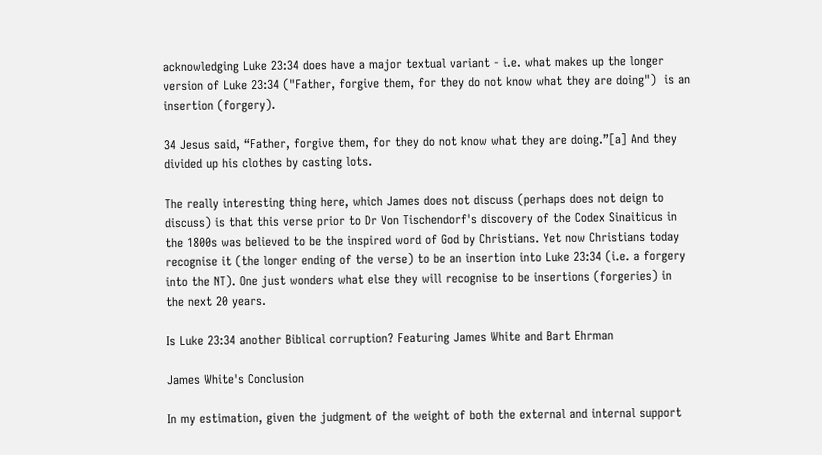acknowledging Luke 23:34 does have a major textual variant - i.e. what makes up the longer version of Luke 23:34 ("Father, forgive them, for they do not know what they are doing")  is an insertion (forgery).

34 Jesus said, “Father, forgive them, for they do not know what they are doing.”[a] And they divided up his clothes by casting lots.

The really interesting thing here, which James does not discuss (perhaps does not deign to discuss) is that this verse prior to Dr Von Tischendorf's discovery of the Codex Sinaiticus in the 1800s was believed to be the inspired word of God by Christians. Yet now Christians today recognise it (the longer ending of the verse) to be an insertion into Luke 23:34 (i.e. a forgery into the NT). One just wonders what else they will recognise to be insertions (forgeries) in the next 20 years.

Is Luke 23:34 another Biblical corruption? Featuring James White and Bart Ehrman

James White's Conclusion

In my estimation, given the judgment of the weight of both the external and internal support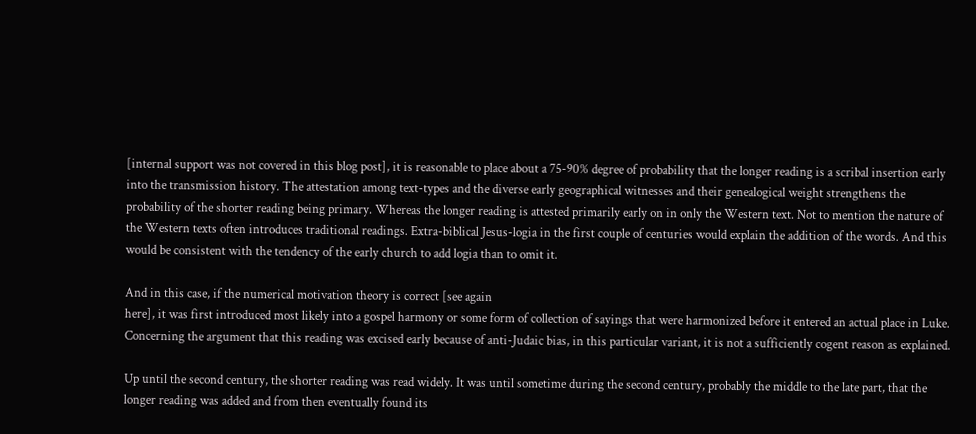[internal support was not covered in this blog post], it is reasonable to place about a 75-90% degree of probability that the longer reading is a scribal insertion early into the transmission history. The attestation among text-types and the diverse early geographical witnesses and their genealogical weight strengthens the probability of the shorter reading being primary. Whereas the longer reading is attested primarily early on in only the Western text. Not to mention the nature of the Western texts often introduces traditional readings. Extra-biblical Jesus-logia in the first couple of centuries would explain the addition of the words. And this would be consistent with the tendency of the early church to add logia than to omit it.

And in this case, if the numerical motivation theory is correct [see again
here], it was first introduced most likely into a gospel harmony or some form of collection of sayings that were harmonized before it entered an actual place in Luke. Concerning the argument that this reading was excised early because of anti-Judaic bias, in this particular variant, it is not a sufficiently cogent reason as explained.

Up until the second century, the shorter reading was read widely. It was until sometime during the second century, probably the middle to the late part, that the longer reading was added and from then eventually found its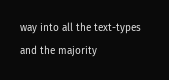way into all the text-types and the majority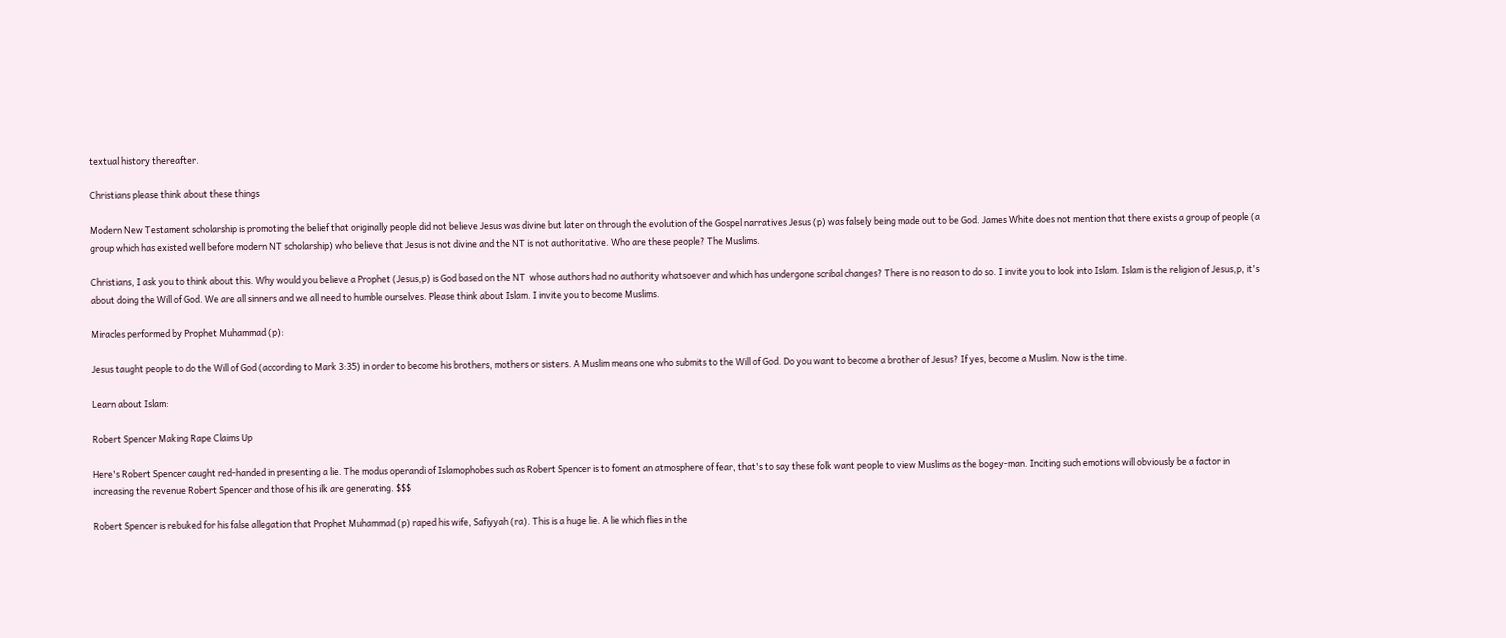textual history thereafter.

Christians please think about these things

Modern New Testament scholarship is promoting the belief that originally people did not believe Jesus was divine but later on through the evolution of the Gospel narratives Jesus (p) was falsely being made out to be God. James White does not mention that there exists a group of people (a group which has existed well before modern NT scholarship) who believe that Jesus is not divine and the NT is not authoritative. Who are these people? The Muslims.

Christians, I ask you to think about this. Why would you believe a Prophet (Jesus,p) is God based on the NT  whose authors had no authority whatsoever and which has undergone scribal changes? There is no reason to do so. I invite you to look into Islam. Islam is the religion of Jesus,p, it's about doing the Will of God. We are all sinners and we all need to humble ourselves. Please think about Islam. I invite you to become Muslims.

Miracles performed by Prophet Muhammad (p):

Jesus taught people to do the Will of God (according to Mark 3:35) in order to become his brothers, mothers or sisters. A Muslim means one who submits to the Will of God. Do you want to become a brother of Jesus? If yes, become a Muslim. Now is the time.

Learn about Islam:

Robert Spencer Making Rape Claims Up

Here's Robert Spencer caught red-handed in presenting a lie. The modus operandi of Islamophobes such as Robert Spencer is to foment an atmosphere of fear, that's to say these folk want people to view Muslims as the bogey-man. Inciting such emotions will obviously be a factor in increasing the revenue Robert Spencer and those of his ilk are generating. $$$

Robert Spencer is rebuked for his false allegation that Prophet Muhammad (p) raped his wife, Safiyyah (ra). This is a huge lie. A lie which flies in the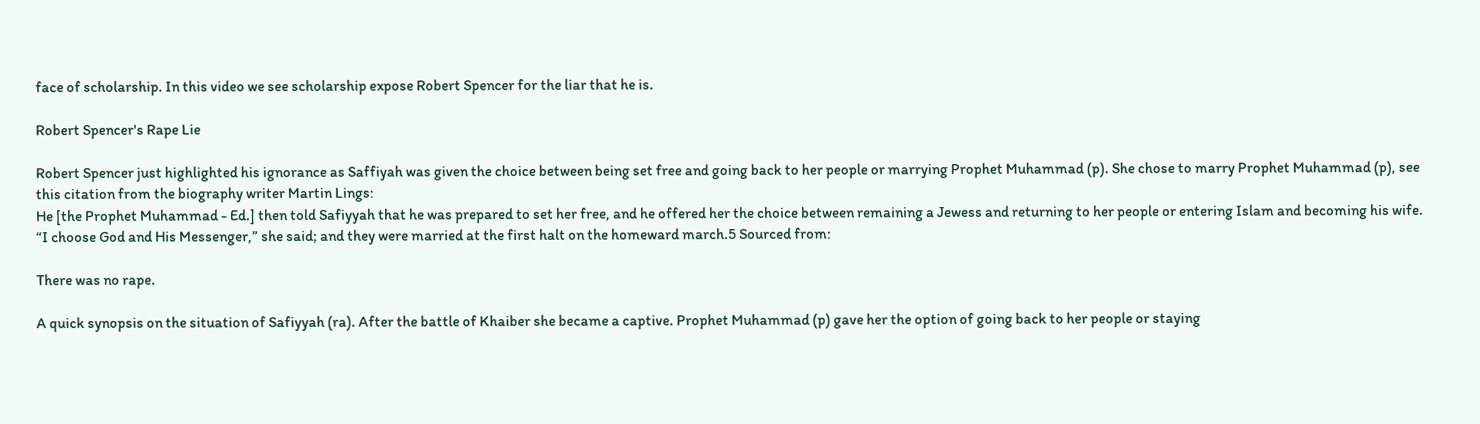face of scholarship. In this video we see scholarship expose Robert Spencer for the liar that he is.

Robert Spencer's Rape Lie

Robert Spencer just highlighted his ignorance as Saffiyah was given the choice between being set free and going back to her people or marrying Prophet Muhammad (p). She chose to marry Prophet Muhammad (p), see this citation from the biography writer Martin Lings:
He [the Prophet Muhammad - Ed.] then told Safiyyah that he was prepared to set her free, and he offered her the choice between remaining a Jewess and returning to her people or entering Islam and becoming his wife. “I choose God and His Messenger,” she said; and they were married at the first halt on the homeward march.5 Sourced from:

There was no rape.

A quick synopsis on the situation of Safiyyah (ra). After the battle of Khaiber she became a captive. Prophet Muhammad (p) gave her the option of going back to her people or staying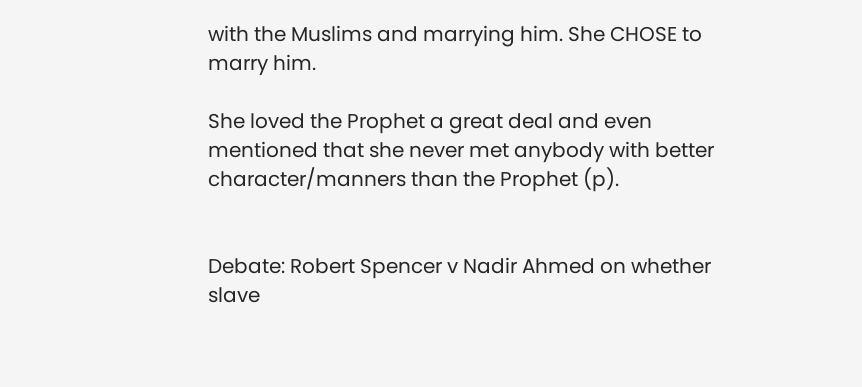with the Muslims and marrying him. She CHOSE to marry him.

She loved the Prophet a great deal and even mentioned that she never met anybody with better character/manners than the Prophet (p).


Debate: Robert Spencer v Nadir Ahmed on whether slave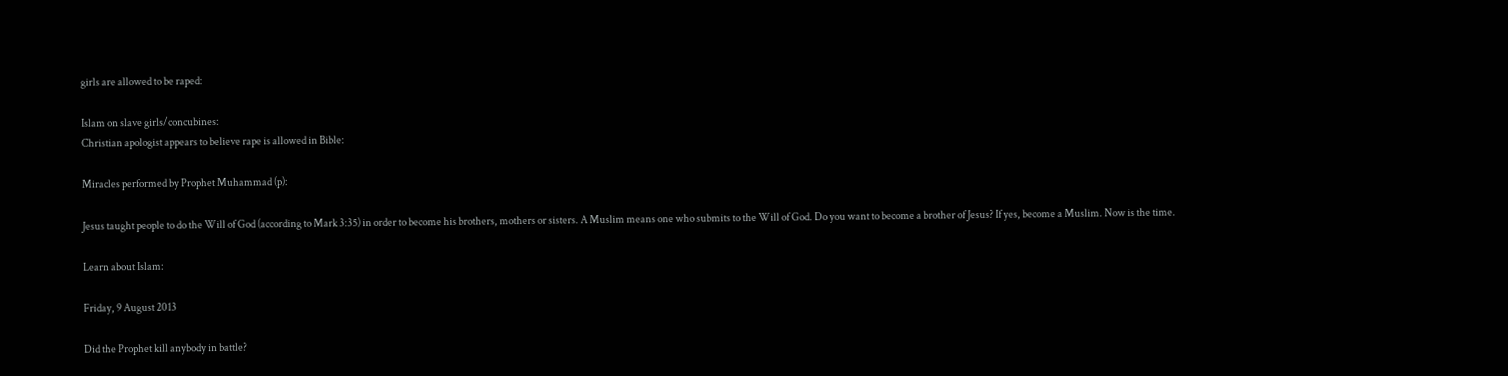girls are allowed to be raped:

Islam on slave girls/concubines:
Christian apologist appears to believe rape is allowed in Bible:

Miracles performed by Prophet Muhammad (p):

Jesus taught people to do the Will of God (according to Mark 3:35) in order to become his brothers, mothers or sisters. A Muslim means one who submits to the Will of God. Do you want to become a brother of Jesus? If yes, become a Muslim. Now is the time.

Learn about Islam:

Friday, 9 August 2013

Did the Prophet kill anybody in battle?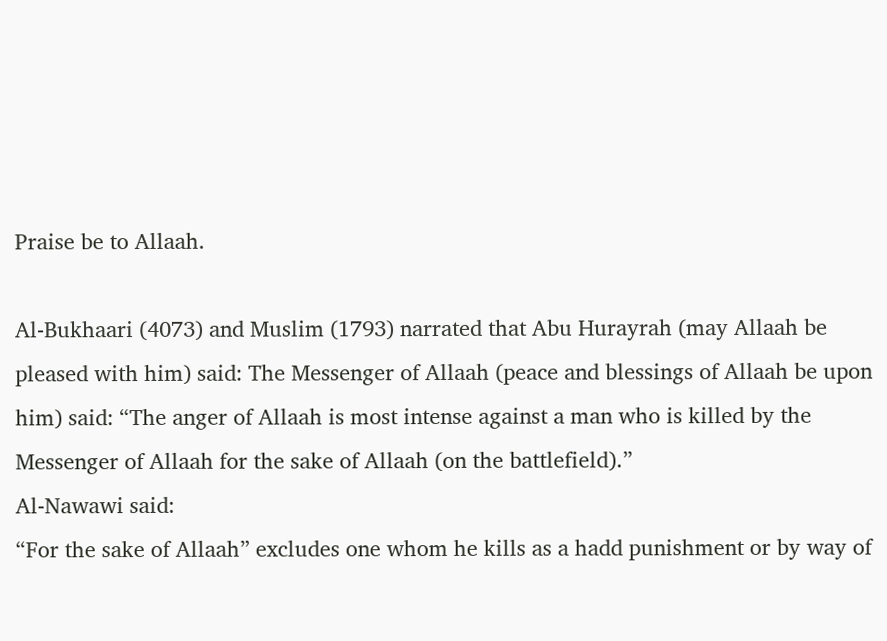Praise be to Allaah.

Al-Bukhaari (4073) and Muslim (1793) narrated that Abu Hurayrah (may Allaah be pleased with him) said: The Messenger of Allaah (peace and blessings of Allaah be upon him) said: “The anger of Allaah is most intense against a man who is killed by the Messenger of Allaah for the sake of Allaah (on the battlefield).”
Al-Nawawi said:
“For the sake of Allaah” excludes one whom he kills as a hadd punishment or by way of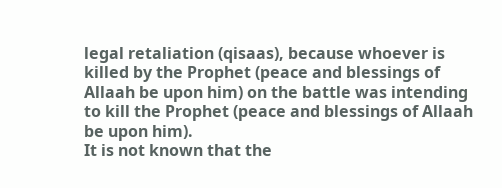legal retaliation (qisaas), because whoever is killed by the Prophet (peace and blessings of Allaah be upon him) on the battle was intending to kill the Prophet (peace and blessings of Allaah be upon him).
It is not known that the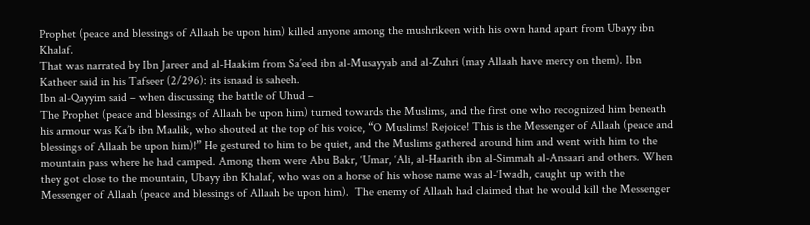Prophet (peace and blessings of Allaah be upon him) killed anyone among the mushrikeen with his own hand apart from Ubayy ibn Khalaf.
That was narrated by Ibn Jareer and al-Haakim from Sa’eed ibn al-Musayyab and al-Zuhri (may Allaah have mercy on them). Ibn Katheer said in his Tafseer (2/296): its isnaad is saheeh.
Ibn al-Qayyim said – when discussing the battle of Uhud –
The Prophet (peace and blessings of Allaah be upon him) turned towards the Muslims, and the first one who recognized him beneath his armour was Ka’b ibn Maalik, who shouted at the top of his voice, “O Muslims! Rejoice! This is the Messenger of Allaah (peace and blessings of Allaah be upon him)!” He gestured to him to be quiet, and the Muslims gathered around him and went with him to the mountain pass where he had camped. Among them were Abu Bakr, ‘Umar, ‘Ali, al-Haarith ibn al-Simmah al-Ansaari and others. When they got close to the mountain, Ubayy ibn Khalaf, who was on a horse of his whose name was al-‘Iwadh, caught up with the Messenger of Allaah (peace and blessings of Allaah be upon him).  The enemy of Allaah had claimed that he would kill the Messenger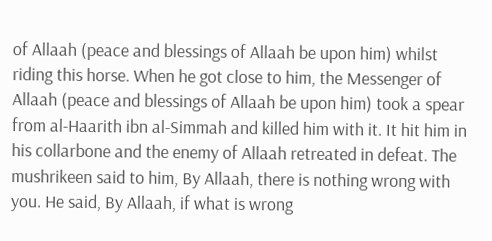of Allaah (peace and blessings of Allaah be upon him) whilst riding this horse. When he got close to him, the Messenger of Allaah (peace and blessings of Allaah be upon him) took a spear from al-Haarith ibn al-Simmah and killed him with it. It hit him in his collarbone and the enemy of Allaah retreated in defeat. The mushrikeen said to him, By Allaah, there is nothing wrong with you. He said, By Allaah, if what is wrong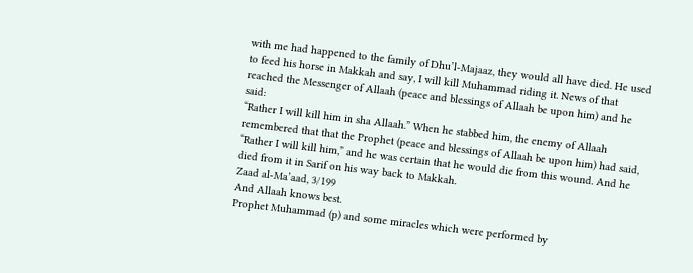with me had happened to the family of Dhu’l-Majaaz, they would all have died. He used to feed his horse in Makkah and say, I will kill Muhammad riding it. News of that reached the Messenger of Allaah (peace and blessings of Allaah be upon him) and he said:
“Rather I will kill him in sha Allaah.” When he stabbed him, the enemy of Allaah remembered that that the Prophet (peace and blessings of Allaah be upon him) had said, “Rather I will kill him,” and he was certain that he would die from this wound. And he died from it in Sarif on his way back to Makkah.
Zaad al-Ma’aad, 3/199
And Allaah knows best.
Prophet Muhammad (p) and some miracles which were performed by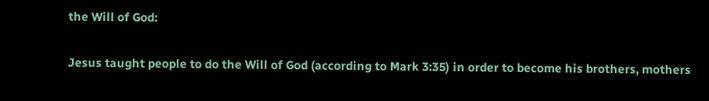the Will of God:

Jesus taught people to do the Will of God (according to Mark 3:35) in order to become his brothers, mothers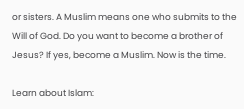or sisters. A Muslim means one who submits to the Will of God. Do you want to become a brother of Jesus? If yes, become a Muslim. Now is the time.

Learn about Islam: